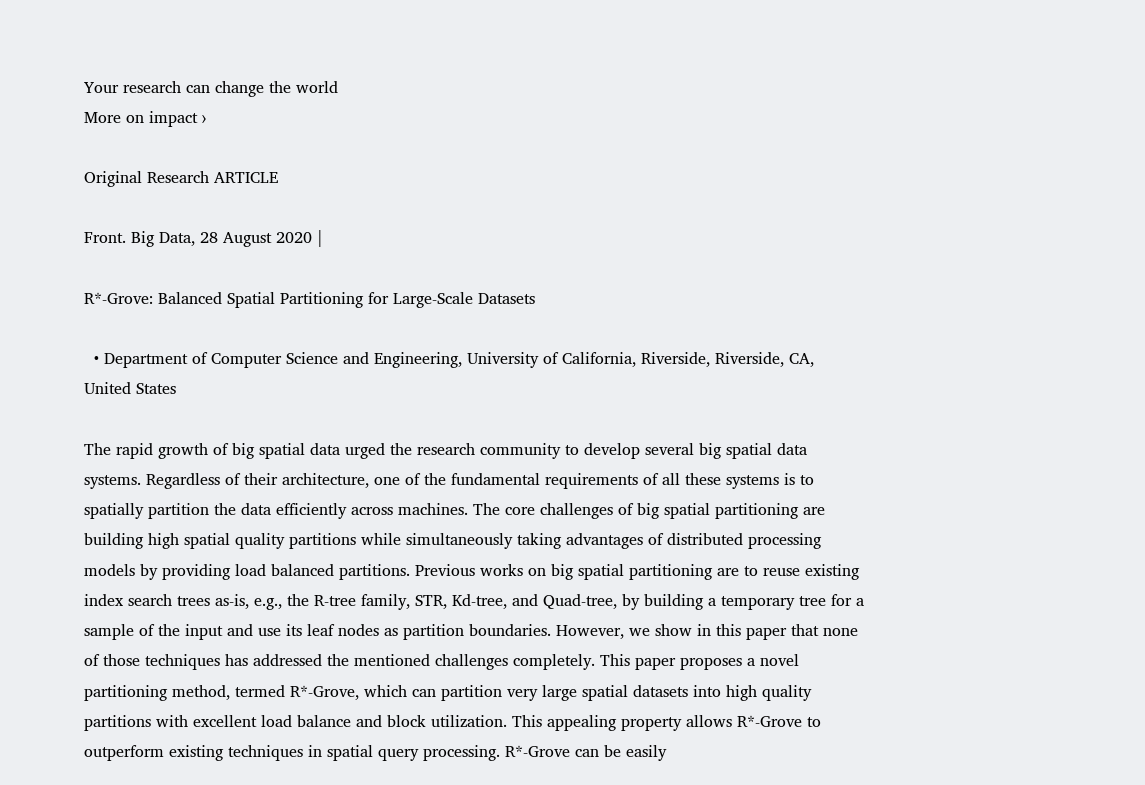Your research can change the world
More on impact ›

Original Research ARTICLE

Front. Big Data, 28 August 2020 |

R*-Grove: Balanced Spatial Partitioning for Large-Scale Datasets

  • Department of Computer Science and Engineering, University of California, Riverside, Riverside, CA, United States

The rapid growth of big spatial data urged the research community to develop several big spatial data systems. Regardless of their architecture, one of the fundamental requirements of all these systems is to spatially partition the data efficiently across machines. The core challenges of big spatial partitioning are building high spatial quality partitions while simultaneously taking advantages of distributed processing models by providing load balanced partitions. Previous works on big spatial partitioning are to reuse existing index search trees as-is, e.g., the R-tree family, STR, Kd-tree, and Quad-tree, by building a temporary tree for a sample of the input and use its leaf nodes as partition boundaries. However, we show in this paper that none of those techniques has addressed the mentioned challenges completely. This paper proposes a novel partitioning method, termed R*-Grove, which can partition very large spatial datasets into high quality partitions with excellent load balance and block utilization. This appealing property allows R*-Grove to outperform existing techniques in spatial query processing. R*-Grove can be easily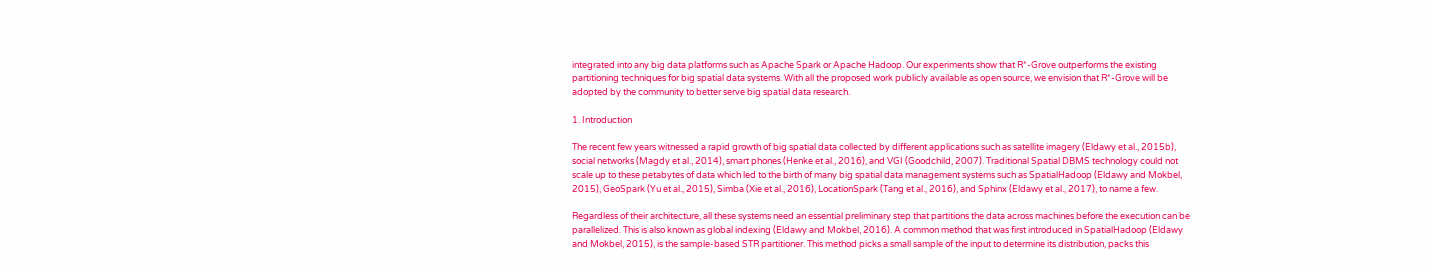integrated into any big data platforms such as Apache Spark or Apache Hadoop. Our experiments show that R*-Grove outperforms the existing partitioning techniques for big spatial data systems. With all the proposed work publicly available as open source, we envision that R*-Grove will be adopted by the community to better serve big spatial data research.

1. Introduction

The recent few years witnessed a rapid growth of big spatial data collected by different applications such as satellite imagery (Eldawy et al., 2015b), social networks (Magdy et al., 2014), smart phones (Henke et al., 2016), and VGI (Goodchild, 2007). Traditional Spatial DBMS technology could not scale up to these petabytes of data which led to the birth of many big spatial data management systems such as SpatialHadoop (Eldawy and Mokbel, 2015), GeoSpark (Yu et al., 2015), Simba (Xie et al., 2016), LocationSpark (Tang et al., 2016), and Sphinx (Eldawy et al., 2017), to name a few.

Regardless of their architecture, all these systems need an essential preliminary step that partitions the data across machines before the execution can be parallelized. This is also known as global indexing (Eldawy and Mokbel, 2016). A common method that was first introduced in SpatialHadoop (Eldawy and Mokbel, 2015), is the sample-based STR partitioner. This method picks a small sample of the input to determine its distribution, packs this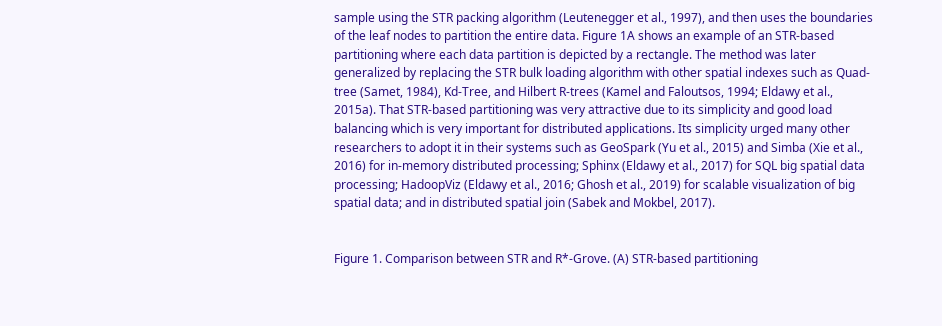sample using the STR packing algorithm (Leutenegger et al., 1997), and then uses the boundaries of the leaf nodes to partition the entire data. Figure 1A shows an example of an STR-based partitioning where each data partition is depicted by a rectangle. The method was later generalized by replacing the STR bulk loading algorithm with other spatial indexes such as Quad-tree (Samet, 1984), Kd-Tree, and Hilbert R-trees (Kamel and Faloutsos, 1994; Eldawy et al., 2015a). That STR-based partitioning was very attractive due to its simplicity and good load balancing which is very important for distributed applications. Its simplicity urged many other researchers to adopt it in their systems such as GeoSpark (Yu et al., 2015) and Simba (Xie et al., 2016) for in-memory distributed processing; Sphinx (Eldawy et al., 2017) for SQL big spatial data processing; HadoopViz (Eldawy et al., 2016; Ghosh et al., 2019) for scalable visualization of big spatial data; and in distributed spatial join (Sabek and Mokbel, 2017).


Figure 1. Comparison between STR and R*-Grove. (A) STR-based partitioning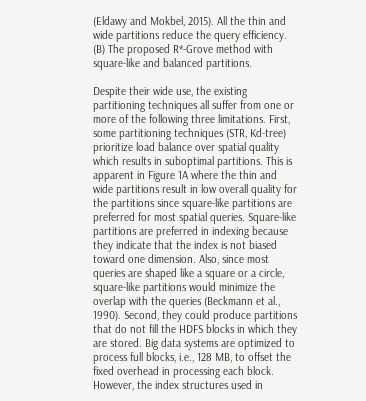(Eldawy and Mokbel, 2015). All the thin and wide partitions reduce the query efficiency. (B) The proposed R*-Grove method with square-like and balanced partitions.

Despite their wide use, the existing partitioning techniques all suffer from one or more of the following three limitations. First, some partitioning techniques (STR, Kd-tree) prioritize load balance over spatial quality which results in suboptimal partitions. This is apparent in Figure 1A where the thin and wide partitions result in low overall quality for the partitions since square-like partitions are preferred for most spatial queries. Square-like partitions are preferred in indexing because they indicate that the index is not biased toward one dimension. Also, since most queries are shaped like a square or a circle, square-like partitions would minimize the overlap with the queries (Beckmann et al., 1990). Second, they could produce partitions that do not fill the HDFS blocks in which they are stored. Big data systems are optimized to process full blocks, i.e., 128 MB, to offset the fixed overhead in processing each block. However, the index structures used in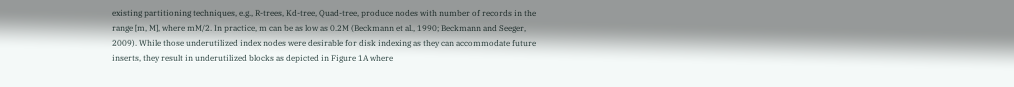existing partitioning techniques, e.g., R-trees, Kd-tree, Quad-tree, produce nodes with number of records in the range [m, M], where mM/2. In practice, m can be as low as 0.2M (Beckmann et al., 1990; Beckmann and Seeger, 2009). While those underutilized index nodes were desirable for disk indexing as they can accommodate future inserts, they result in underutilized blocks as depicted in Figure 1A where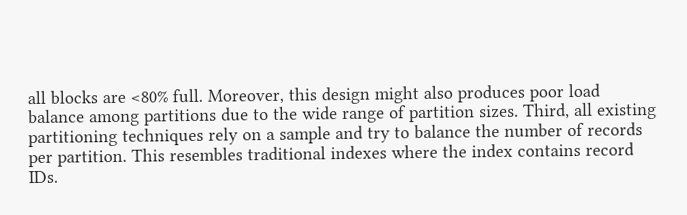all blocks are <80% full. Moreover, this design might also produces poor load balance among partitions due to the wide range of partition sizes. Third, all existing partitioning techniques rely on a sample and try to balance the number of records per partition. This resembles traditional indexes where the index contains record IDs.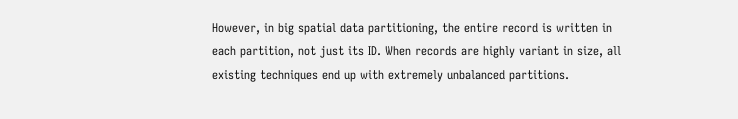However, in big spatial data partitioning, the entire record is written in each partition, not just its ID. When records are highly variant in size, all existing techniques end up with extremely unbalanced partitions.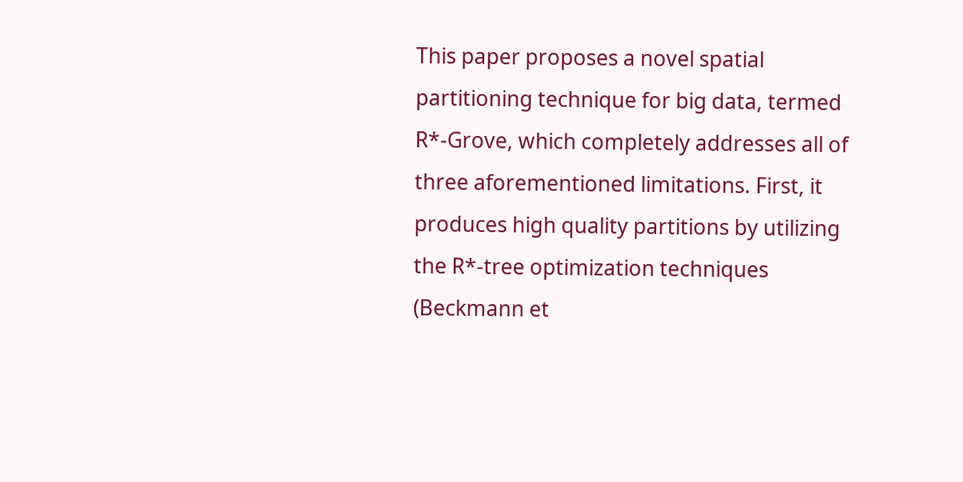This paper proposes a novel spatial partitioning technique for big data, termed R*-Grove, which completely addresses all of three aforementioned limitations. First, it produces high quality partitions by utilizing the R*-tree optimization techniques (Beckmann et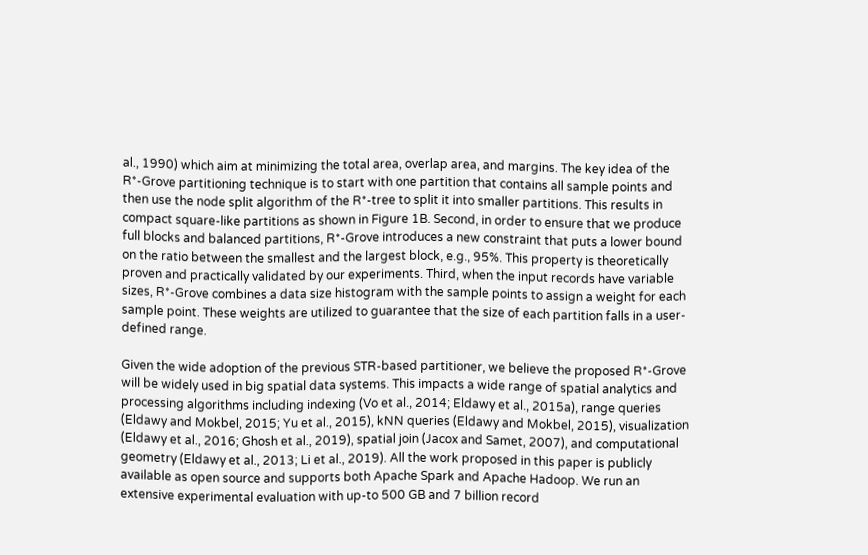al., 1990) which aim at minimizing the total area, overlap area, and margins. The key idea of the R*-Grove partitioning technique is to start with one partition that contains all sample points and then use the node split algorithm of the R*-tree to split it into smaller partitions. This results in compact square-like partitions as shown in Figure 1B. Second, in order to ensure that we produce full blocks and balanced partitions, R*-Grove introduces a new constraint that puts a lower bound on the ratio between the smallest and the largest block, e.g., 95%. This property is theoretically proven and practically validated by our experiments. Third, when the input records have variable sizes, R*-Grove combines a data size histogram with the sample points to assign a weight for each sample point. These weights are utilized to guarantee that the size of each partition falls in a user-defined range.

Given the wide adoption of the previous STR-based partitioner, we believe the proposed R*-Grove will be widely used in big spatial data systems. This impacts a wide range of spatial analytics and processing algorithms including indexing (Vo et al., 2014; Eldawy et al., 2015a), range queries (Eldawy and Mokbel, 2015; Yu et al., 2015), kNN queries (Eldawy and Mokbel, 2015), visualization (Eldawy et al., 2016; Ghosh et al., 2019), spatial join (Jacox and Samet, 2007), and computational geometry (Eldawy et al., 2013; Li et al., 2019). All the work proposed in this paper is publicly available as open source and supports both Apache Spark and Apache Hadoop. We run an extensive experimental evaluation with up-to 500 GB and 7 billion record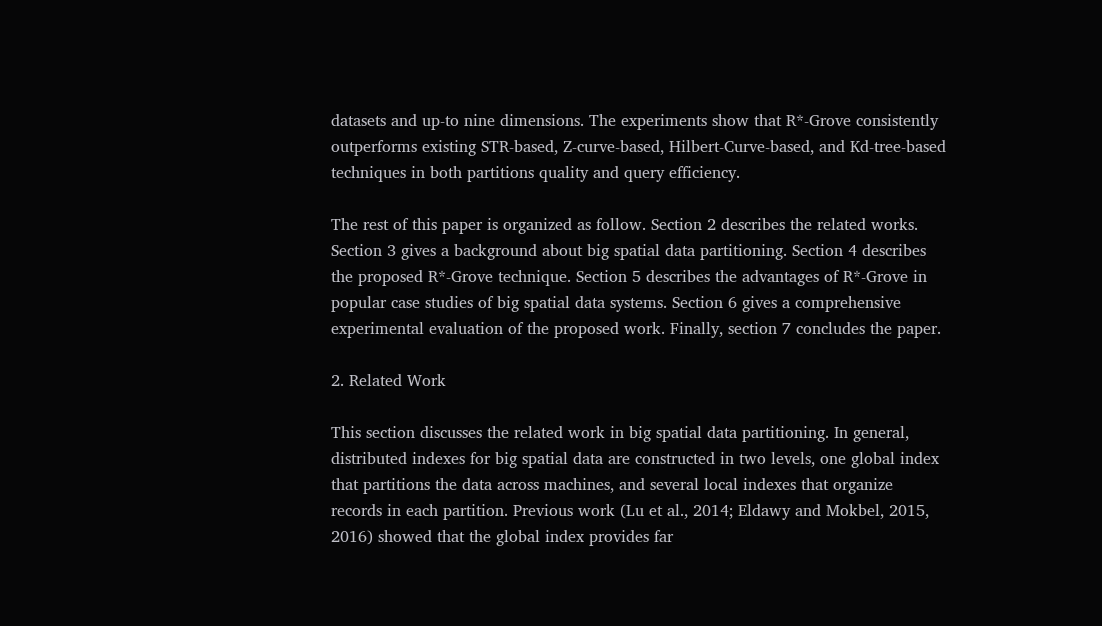datasets and up-to nine dimensions. The experiments show that R*-Grove consistently outperforms existing STR-based, Z-curve-based, Hilbert-Curve-based, and Kd-tree-based techniques in both partitions quality and query efficiency.

The rest of this paper is organized as follow. Section 2 describes the related works. Section 3 gives a background about big spatial data partitioning. Section 4 describes the proposed R*-Grove technique. Section 5 describes the advantages of R*-Grove in popular case studies of big spatial data systems. Section 6 gives a comprehensive experimental evaluation of the proposed work. Finally, section 7 concludes the paper.

2. Related Work

This section discusses the related work in big spatial data partitioning. In general, distributed indexes for big spatial data are constructed in two levels, one global index that partitions the data across machines, and several local indexes that organize records in each partition. Previous work (Lu et al., 2014; Eldawy and Mokbel, 2015, 2016) showed that the global index provides far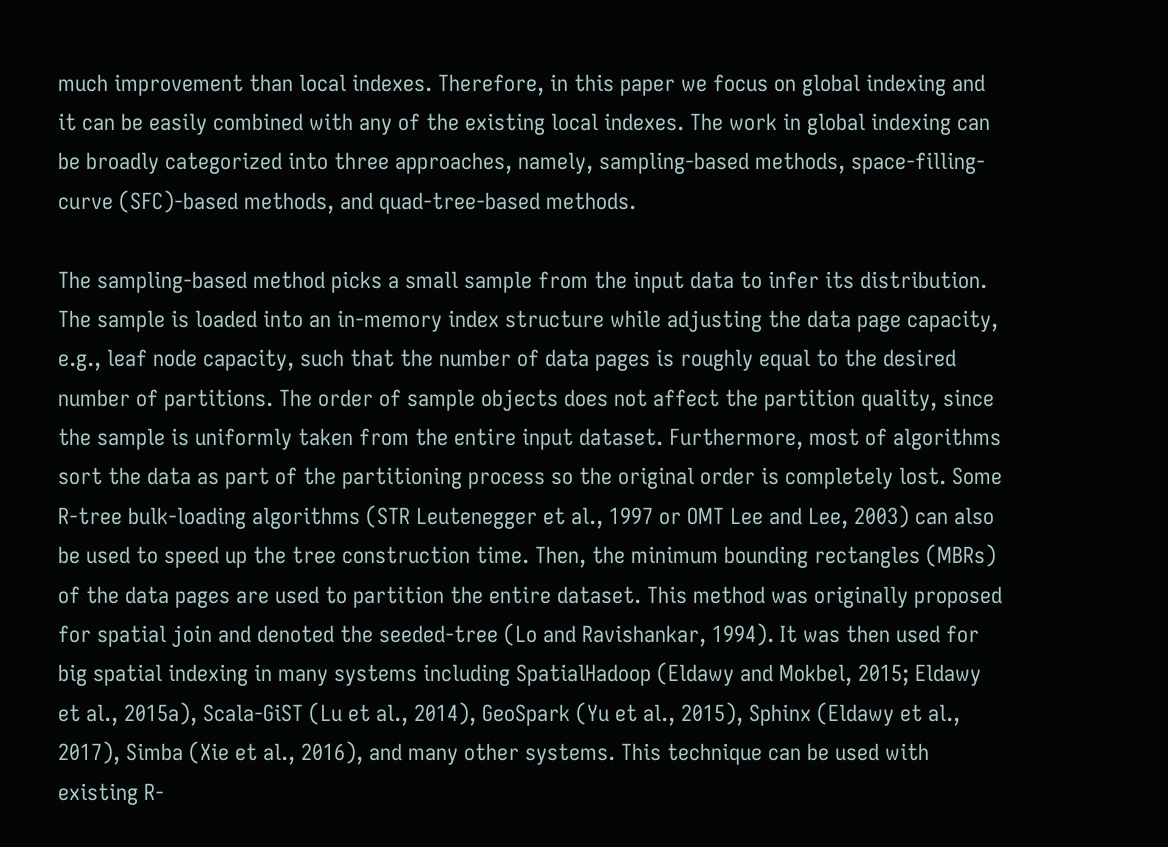much improvement than local indexes. Therefore, in this paper we focus on global indexing and it can be easily combined with any of the existing local indexes. The work in global indexing can be broadly categorized into three approaches, namely, sampling-based methods, space-filling-curve (SFC)-based methods, and quad-tree-based methods.

The sampling-based method picks a small sample from the input data to infer its distribution. The sample is loaded into an in-memory index structure while adjusting the data page capacity, e.g., leaf node capacity, such that the number of data pages is roughly equal to the desired number of partitions. The order of sample objects does not affect the partition quality, since the sample is uniformly taken from the entire input dataset. Furthermore, most of algorithms sort the data as part of the partitioning process so the original order is completely lost. Some R-tree bulk-loading algorithms (STR Leutenegger et al., 1997 or OMT Lee and Lee, 2003) can also be used to speed up the tree construction time. Then, the minimum bounding rectangles (MBRs) of the data pages are used to partition the entire dataset. This method was originally proposed for spatial join and denoted the seeded-tree (Lo and Ravishankar, 1994). It was then used for big spatial indexing in many systems including SpatialHadoop (Eldawy and Mokbel, 2015; Eldawy et al., 2015a), Scala-GiST (Lu et al., 2014), GeoSpark (Yu et al., 2015), Sphinx (Eldawy et al., 2017), Simba (Xie et al., 2016), and many other systems. This technique can be used with existing R-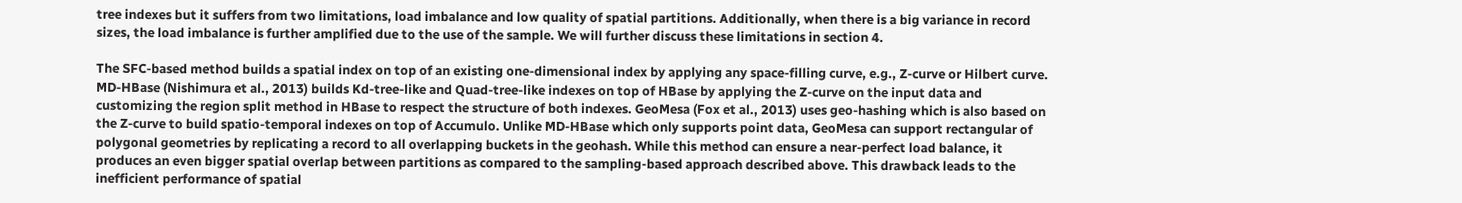tree indexes but it suffers from two limitations, load imbalance and low quality of spatial partitions. Additionally, when there is a big variance in record sizes, the load imbalance is further amplified due to the use of the sample. We will further discuss these limitations in section 4.

The SFC-based method builds a spatial index on top of an existing one-dimensional index by applying any space-filling curve, e.g., Z-curve or Hilbert curve. MD-HBase (Nishimura et al., 2013) builds Kd-tree-like and Quad-tree-like indexes on top of HBase by applying the Z-curve on the input data and customizing the region split method in HBase to respect the structure of both indexes. GeoMesa (Fox et al., 2013) uses geo-hashing which is also based on the Z-curve to build spatio-temporal indexes on top of Accumulo. Unlike MD-HBase which only supports point data, GeoMesa can support rectangular of polygonal geometries by replicating a record to all overlapping buckets in the geohash. While this method can ensure a near-perfect load balance, it produces an even bigger spatial overlap between partitions as compared to the sampling-based approach described above. This drawback leads to the inefficient performance of spatial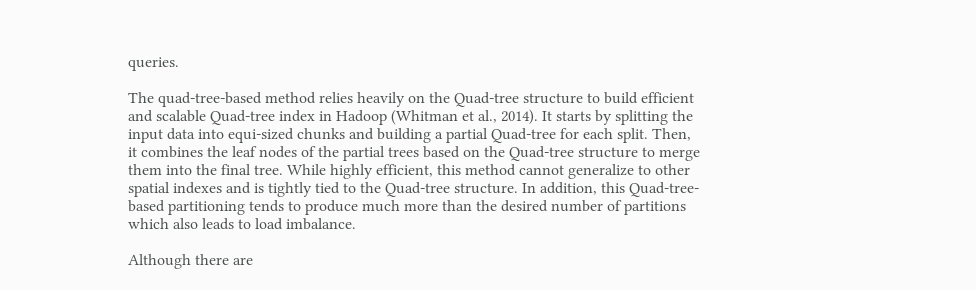queries.

The quad-tree-based method relies heavily on the Quad-tree structure to build efficient and scalable Quad-tree index in Hadoop (Whitman et al., 2014). It starts by splitting the input data into equi-sized chunks and building a partial Quad-tree for each split. Then, it combines the leaf nodes of the partial trees based on the Quad-tree structure to merge them into the final tree. While highly efficient, this method cannot generalize to other spatial indexes and is tightly tied to the Quad-tree structure. In addition, this Quad-tree-based partitioning tends to produce much more than the desired number of partitions which also leads to load imbalance.

Although there are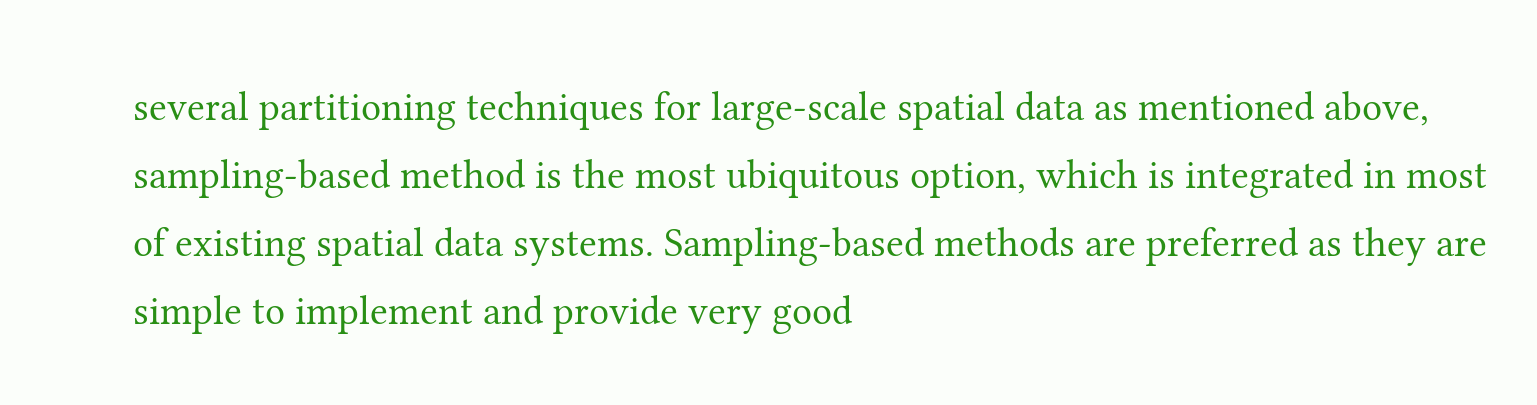several partitioning techniques for large-scale spatial data as mentioned above, sampling-based method is the most ubiquitous option, which is integrated in most of existing spatial data systems. Sampling-based methods are preferred as they are simple to implement and provide very good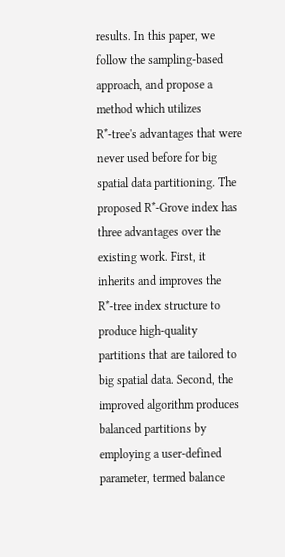results. In this paper, we follow the sampling-based approach, and propose a method which utilizes R*-tree's advantages that were never used before for big spatial data partitioning. The proposed R*-Grove index has three advantages over the existing work. First, it inherits and improves the R*-tree index structure to produce high-quality partitions that are tailored to big spatial data. Second, the improved algorithm produces balanced partitions by employing a user-defined parameter, termed balance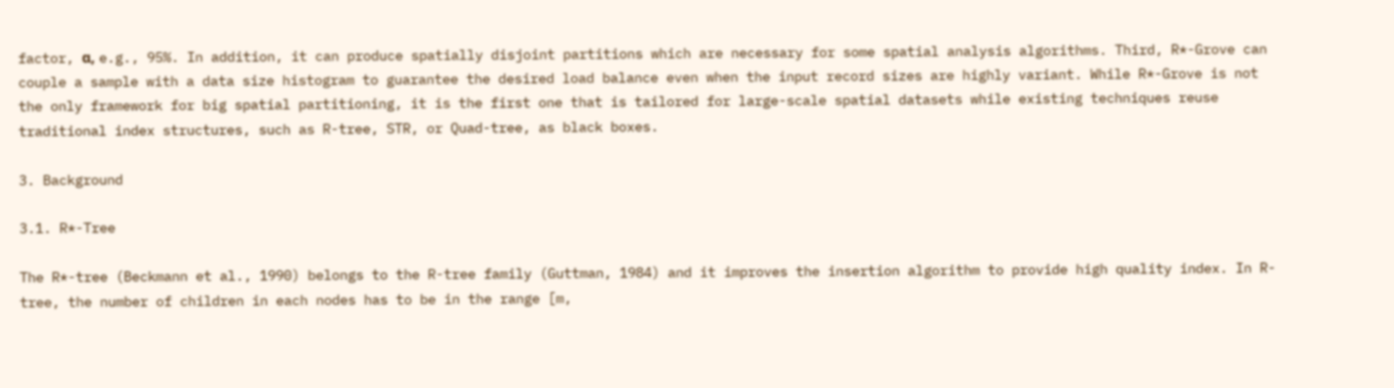factor, α, e.g., 95%. In addition, it can produce spatially disjoint partitions which are necessary for some spatial analysis algorithms. Third, R*-Grove can couple a sample with a data size histogram to guarantee the desired load balance even when the input record sizes are highly variant. While R*-Grove is not the only framework for big spatial partitioning, it is the first one that is tailored for large-scale spatial datasets while existing techniques reuse traditional index structures, such as R-tree, STR, or Quad-tree, as black boxes.

3. Background

3.1. R*-Tree

The R*-tree (Beckmann et al., 1990) belongs to the R-tree family (Guttman, 1984) and it improves the insertion algorithm to provide high quality index. In R-tree, the number of children in each nodes has to be in the range [m,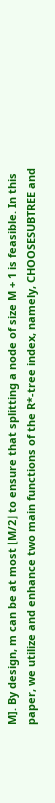M]. By design, m can be at most ⌊M/2⌋ to ensure that splitting a node of size M + 1 is feasible. In this paper, we utilize and enhance two main functions of the R*-tree index, namely, CHOOSESUBTREE and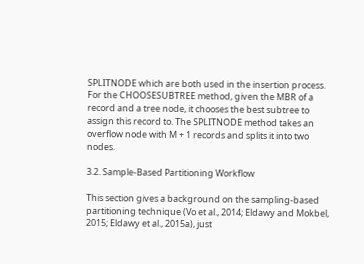SPLITNODE which are both used in the insertion process. For the CHOOSESUBTREE method, given the MBR of a record and a tree node, it chooses the best subtree to assign this record to. The SPLITNODE method takes an overflow node with M + 1 records and splits it into two nodes.

3.2. Sample-Based Partitioning Workflow

This section gives a background on the sampling-based partitioning technique (Vo et al., 2014; Eldawy and Mokbel, 2015; Eldawy et al., 2015a), just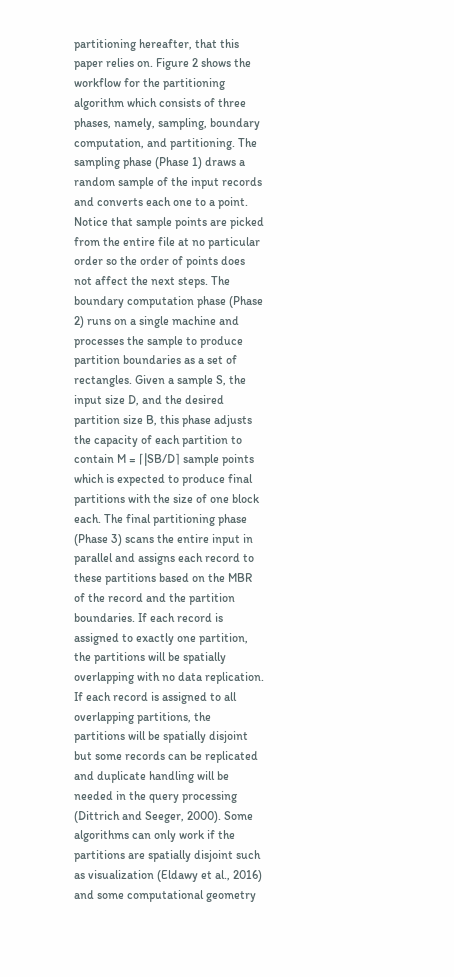partitioning hereafter, that this paper relies on. Figure 2 shows the workflow for the partitioning algorithm which consists of three phases, namely, sampling, boundary computation, and partitioning. The sampling phase (Phase 1) draws a random sample of the input records and converts each one to a point. Notice that sample points are picked from the entire file at no particular order so the order of points does not affect the next steps. The boundary computation phase (Phase 2) runs on a single machine and processes the sample to produce partition boundaries as a set of rectangles. Given a sample S, the input size D, and the desired partition size B, this phase adjusts the capacity of each partition to contain M = ⌈|SB/D⌉ sample points which is expected to produce final partitions with the size of one block each. The final partitioning phase (Phase 3) scans the entire input in parallel and assigns each record to these partitions based on the MBR of the record and the partition boundaries. If each record is assigned to exactly one partition, the partitions will be spatially overlapping with no data replication. If each record is assigned to all overlapping partitions, the partitions will be spatially disjoint but some records can be replicated and duplicate handling will be needed in the query processing (Dittrich and Seeger, 2000). Some algorithms can only work if the partitions are spatially disjoint such as visualization (Eldawy et al., 2016) and some computational geometry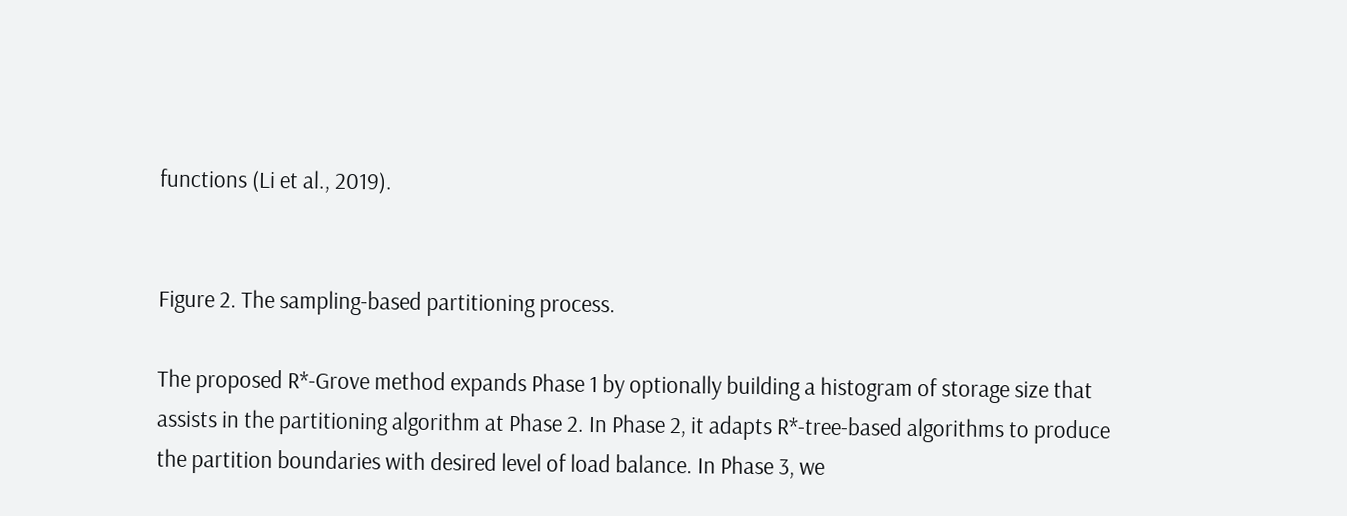functions (Li et al., 2019).


Figure 2. The sampling-based partitioning process.

The proposed R*-Grove method expands Phase 1 by optionally building a histogram of storage size that assists in the partitioning algorithm at Phase 2. In Phase 2, it adapts R*-tree-based algorithms to produce the partition boundaries with desired level of load balance. In Phase 3, we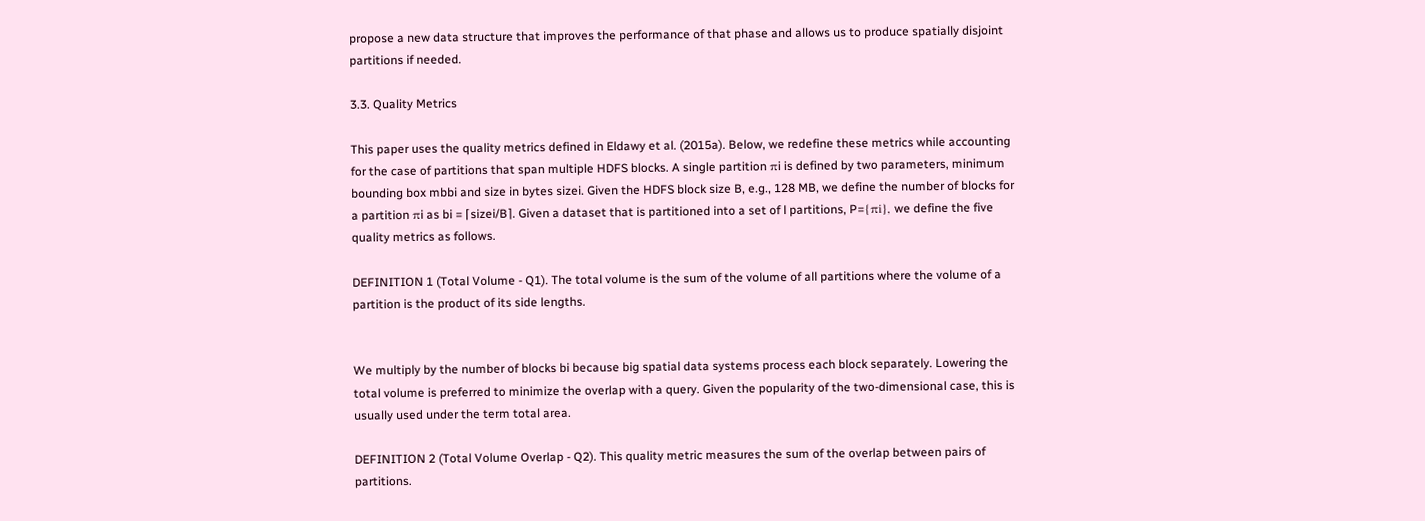propose a new data structure that improves the performance of that phase and allows us to produce spatially disjoint partitions if needed.

3.3. Quality Metrics

This paper uses the quality metrics defined in Eldawy et al. (2015a). Below, we redefine these metrics while accounting for the case of partitions that span multiple HDFS blocks. A single partition πi is defined by two parameters, minimum bounding box mbbi and size in bytes sizei. Given the HDFS block size B, e.g., 128 MB, we define the number of blocks for a partition πi as bi = ⌈sizei/B⌉. Given a dataset that is partitioned into a set of l partitions, P={πi}, we define the five quality metrics as follows.

DEFINITION 1 (Total Volume - Q1). The total volume is the sum of the volume of all partitions where the volume of a partition is the product of its side lengths.


We multiply by the number of blocks bi because big spatial data systems process each block separately. Lowering the total volume is preferred to minimize the overlap with a query. Given the popularity of the two-dimensional case, this is usually used under the term total area.

DEFINITION 2 (Total Volume Overlap - Q2). This quality metric measures the sum of the overlap between pairs of partitions.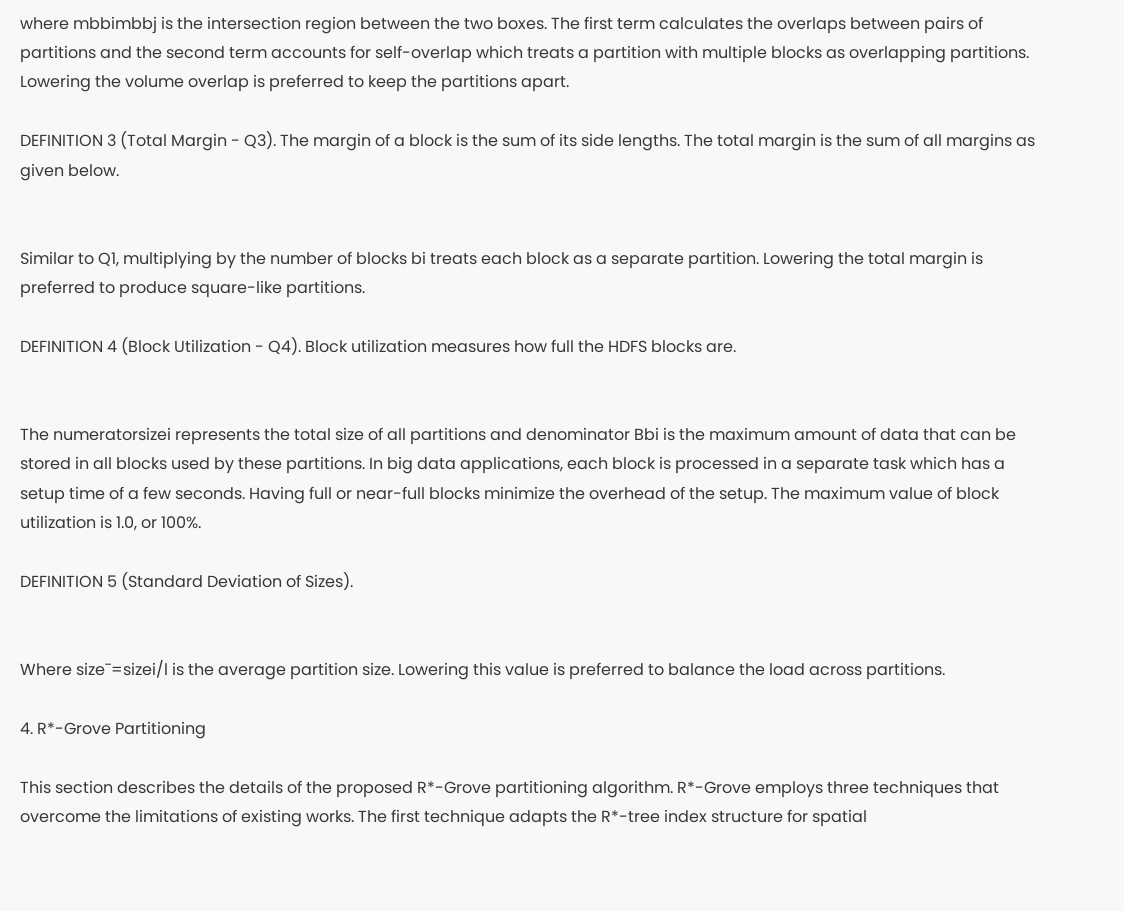where mbbimbbj is the intersection region between the two boxes. The first term calculates the overlaps between pairs of partitions and the second term accounts for self-overlap which treats a partition with multiple blocks as overlapping partitions. Lowering the volume overlap is preferred to keep the partitions apart.

DEFINITION 3 (Total Margin - Q3). The margin of a block is the sum of its side lengths. The total margin is the sum of all margins as given below.


Similar to Q1, multiplying by the number of blocks bi treats each block as a separate partition. Lowering the total margin is preferred to produce square-like partitions.

DEFINITION 4 (Block Utilization - Q4). Block utilization measures how full the HDFS blocks are.


The numeratorsizei represents the total size of all partitions and denominator Bbi is the maximum amount of data that can be stored in all blocks used by these partitions. In big data applications, each block is processed in a separate task which has a setup time of a few seconds. Having full or near-full blocks minimize the overhead of the setup. The maximum value of block utilization is 1.0, or 100%.

DEFINITION 5 (Standard Deviation of Sizes).


Where size¯=sizei/l is the average partition size. Lowering this value is preferred to balance the load across partitions.

4. R*-Grove Partitioning

This section describes the details of the proposed R*-Grove partitioning algorithm. R*-Grove employs three techniques that overcome the limitations of existing works. The first technique adapts the R*-tree index structure for spatial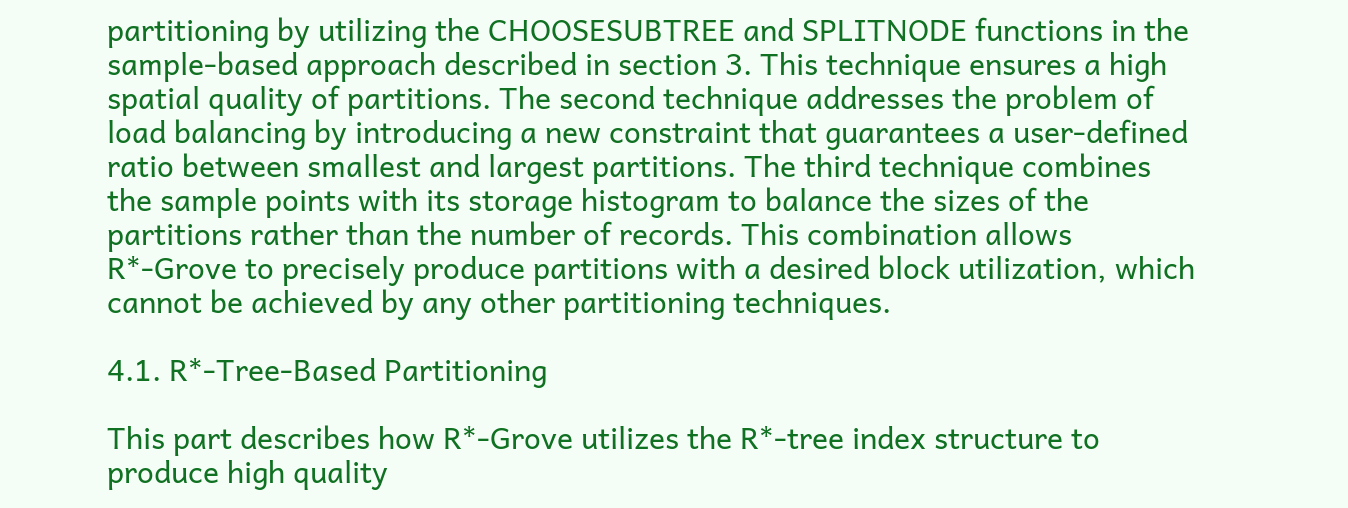partitioning by utilizing the CHOOSESUBTREE and SPLITNODE functions in the sample-based approach described in section 3. This technique ensures a high spatial quality of partitions. The second technique addresses the problem of load balancing by introducing a new constraint that guarantees a user-defined ratio between smallest and largest partitions. The third technique combines the sample points with its storage histogram to balance the sizes of the partitions rather than the number of records. This combination allows R*-Grove to precisely produce partitions with a desired block utilization, which cannot be achieved by any other partitioning techniques.

4.1. R*-Tree-Based Partitioning

This part describes how R*-Grove utilizes the R*-tree index structure to produce high quality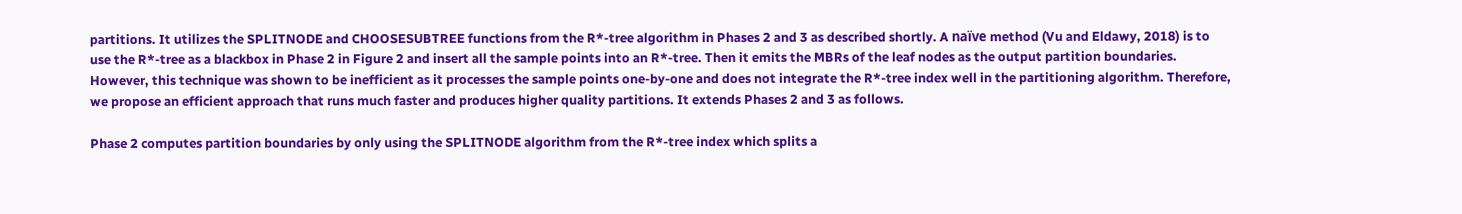partitions. It utilizes the SPLITNODE and CHOOSESUBTREE functions from the R*-tree algorithm in Phases 2 and 3 as described shortly. A naïve method (Vu and Eldawy, 2018) is to use the R*-tree as a blackbox in Phase 2 in Figure 2 and insert all the sample points into an R*-tree. Then it emits the MBRs of the leaf nodes as the output partition boundaries. However, this technique was shown to be inefficient as it processes the sample points one-by-one and does not integrate the R*-tree index well in the partitioning algorithm. Therefore, we propose an efficient approach that runs much faster and produces higher quality partitions. It extends Phases 2 and 3 as follows.

Phase 2 computes partition boundaries by only using the SPLITNODE algorithm from the R*-tree index which splits a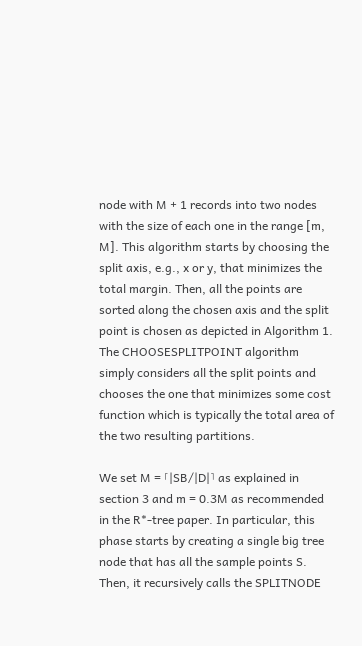node with M + 1 records into two nodes with the size of each one in the range [m, M]. This algorithm starts by choosing the split axis, e.g., x or y, that minimizes the total margin. Then, all the points are sorted along the chosen axis and the split point is chosen as depicted in Algorithm 1. The CHOOSESPLITPOINT algorithm simply considers all the split points and chooses the one that minimizes some cost function which is typically the total area of the two resulting partitions.

We set M = ⌈|SB/|D|⌉ as explained in section 3 and m = 0.3M as recommended in the R*-tree paper. In particular, this phase starts by creating a single big tree node that has all the sample points S. Then, it recursively calls the SPLITNODE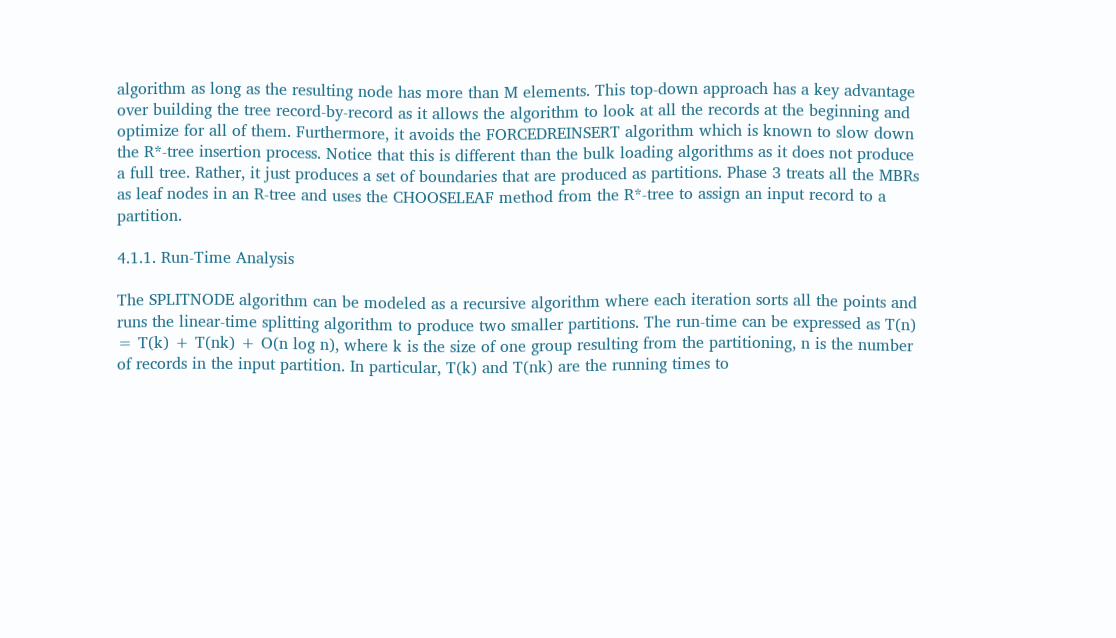algorithm as long as the resulting node has more than M elements. This top-down approach has a key advantage over building the tree record-by-record as it allows the algorithm to look at all the records at the beginning and optimize for all of them. Furthermore, it avoids the FORCEDREINSERT algorithm which is known to slow down the R*-tree insertion process. Notice that this is different than the bulk loading algorithms as it does not produce a full tree. Rather, it just produces a set of boundaries that are produced as partitions. Phase 3 treats all the MBRs as leaf nodes in an R-tree and uses the CHOOSELEAF method from the R*-tree to assign an input record to a partition.

4.1.1. Run-Time Analysis

The SPLITNODE algorithm can be modeled as a recursive algorithm where each iteration sorts all the points and runs the linear-time splitting algorithm to produce two smaller partitions. The run-time can be expressed as T(n) = T(k) + T(nk) + O(n log n), where k is the size of one group resulting from the partitioning, n is the number of records in the input partition. In particular, T(k) and T(nk) are the running times to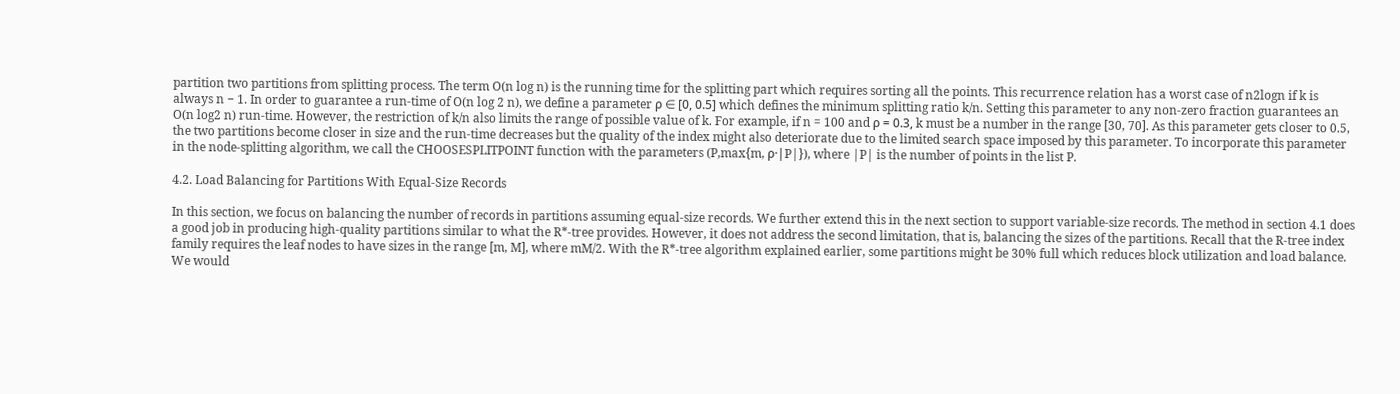partition two partitions from splitting process. The term O(n log n) is the running time for the splitting part which requires sorting all the points. This recurrence relation has a worst case of n2logn if k is always n − 1. In order to guarantee a run-time of O(n log 2 n), we define a parameter ρ ∈ [0, 0.5] which defines the minimum splitting ratio k/n. Setting this parameter to any non-zero fraction guarantees an O(n log2 n) run-time. However, the restriction of k/n also limits the range of possible value of k. For example, if n = 100 and ρ = 0.3, k must be a number in the range [30, 70]. As this parameter gets closer to 0.5, the two partitions become closer in size and the run-time decreases but the quality of the index might also deteriorate due to the limited search space imposed by this parameter. To incorporate this parameter in the node-splitting algorithm, we call the CHOOSESPLITPOINT function with the parameters (P,max{m, ρ·|P|}), where |P| is the number of points in the list P.

4.2. Load Balancing for Partitions With Equal-Size Records

In this section, we focus on balancing the number of records in partitions assuming equal-size records. We further extend this in the next section to support variable-size records. The method in section 4.1 does a good job in producing high-quality partitions similar to what the R*-tree provides. However, it does not address the second limitation, that is, balancing the sizes of the partitions. Recall that the R-tree index family requires the leaf nodes to have sizes in the range [m, M], where mM/2. With the R*-tree algorithm explained earlier, some partitions might be 30% full which reduces block utilization and load balance. We would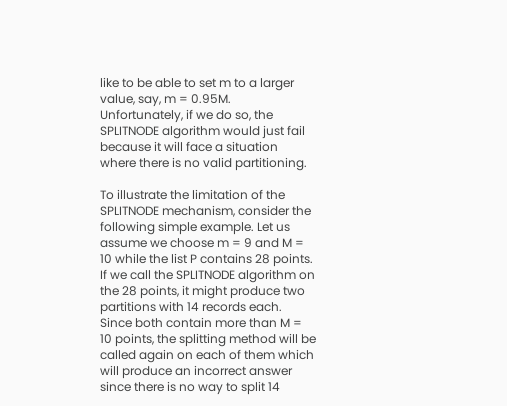like to be able to set m to a larger value, say, m = 0.95M. Unfortunately, if we do so, the SPLITNODE algorithm would just fail because it will face a situation where there is no valid partitioning.

To illustrate the limitation of the SPLITNODE mechanism, consider the following simple example. Let us assume we choose m = 9 and M = 10 while the list P contains 28 points. If we call the SPLITNODE algorithm on the 28 points, it might produce two partitions with 14 records each. Since both contain more than M = 10 points, the splitting method will be called again on each of them which will produce an incorrect answer since there is no way to split 14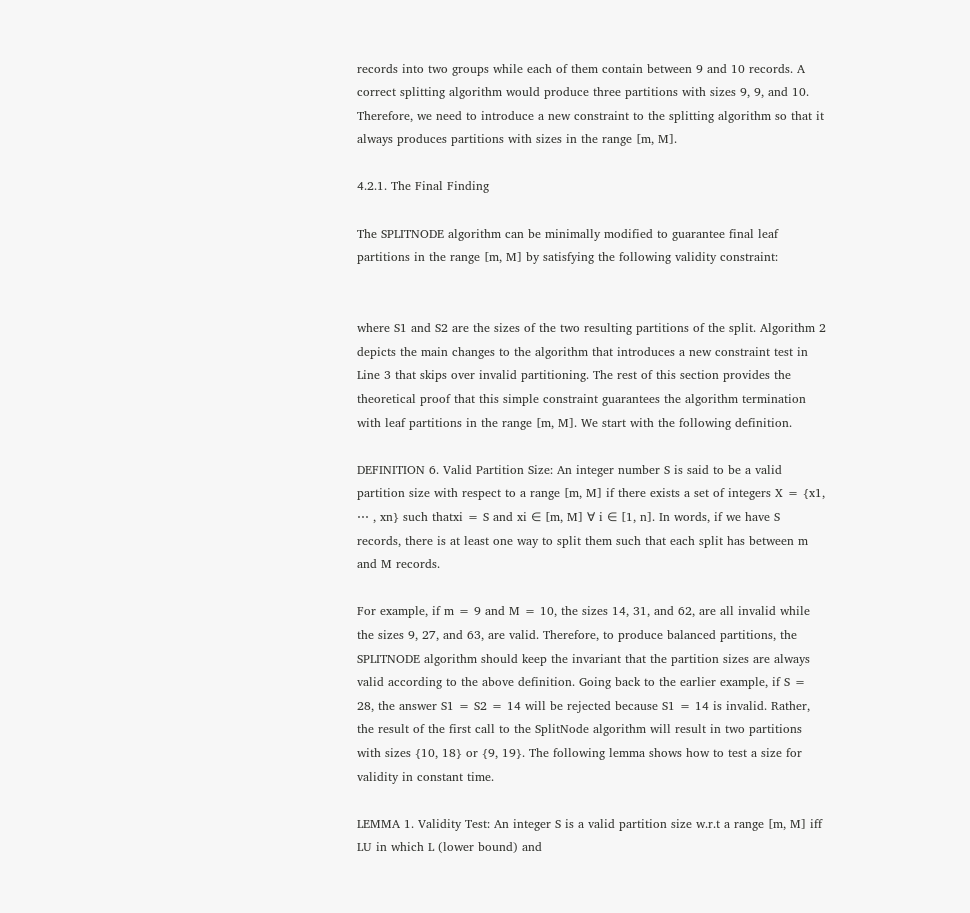records into two groups while each of them contain between 9 and 10 records. A correct splitting algorithm would produce three partitions with sizes 9, 9, and 10. Therefore, we need to introduce a new constraint to the splitting algorithm so that it always produces partitions with sizes in the range [m, M].

4.2.1. The Final Finding

The SPLITNODE algorithm can be minimally modified to guarantee final leaf partitions in the range [m, M] by satisfying the following validity constraint:


where S1 and S2 are the sizes of the two resulting partitions of the split. Algorithm 2 depicts the main changes to the algorithm that introduces a new constraint test in Line 3 that skips over invalid partitioning. The rest of this section provides the theoretical proof that this simple constraint guarantees the algorithm termination with leaf partitions in the range [m, M]. We start with the following definition.

DEFINITION 6. Valid Partition Size: An integer number S is said to be a valid partition size with respect to a range [m, M] if there exists a set of integers X = {x1, ⋯ , xn} such thatxi = S and xi ∈ [m, M] ∀ i ∈ [1, n]. In words, if we have S records, there is at least one way to split them such that each split has between m and M records.

For example, if m = 9 and M = 10, the sizes 14, 31, and 62, are all invalid while the sizes 9, 27, and 63, are valid. Therefore, to produce balanced partitions, the SPLITNODE algorithm should keep the invariant that the partition sizes are always valid according to the above definition. Going back to the earlier example, if S = 28, the answer S1 = S2 = 14 will be rejected because S1 = 14 is invalid. Rather, the result of the first call to the SplitNode algorithm will result in two partitions with sizes {10, 18} or {9, 19}. The following lemma shows how to test a size for validity in constant time.

LEMMA 1. Validity Test: An integer S is a valid partition size w.r.t a range [m, M] iff LU in which L (lower bound) and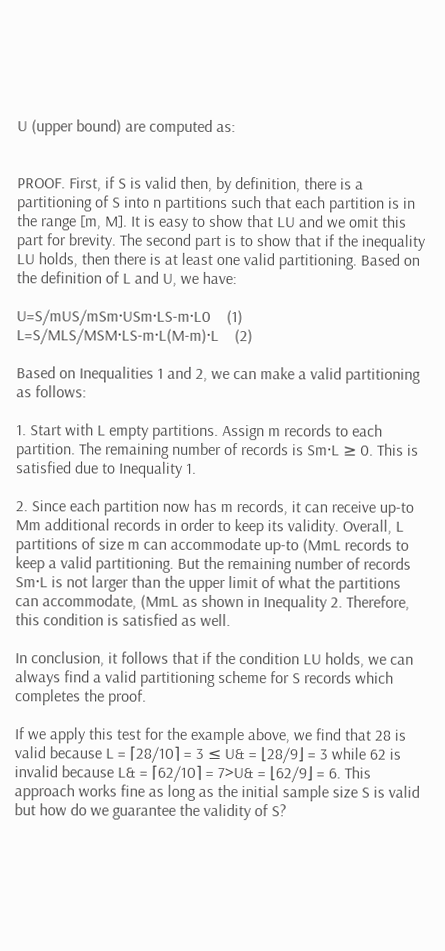U (upper bound) are computed as:


PROOF. First, if S is valid then, by definition, there is a partitioning of S into n partitions such that each partition is in the range [m, M]. It is easy to show that LU and we omit this part for brevity. The second part is to show that if the inequality LU holds, then there is at least one valid partitioning. Based on the definition of L and U, we have:

U=S/mUS/mSm·USm·LS-m·L0    (1)
L=S/MLS/MSM·LS-m·L(M-m)·L    (2)

Based on Inequalities 1 and 2, we can make a valid partitioning as follows:

1. Start with L empty partitions. Assign m records to each partition. The remaining number of records is Sm·L ≥ 0. This is satisfied due to Inequality 1.

2. Since each partition now has m records, it can receive up-to Mm additional records in order to keep its validity. Overall, L partitions of size m can accommodate up-to (MmL records to keep a valid partitioning. But the remaining number of records Sm·L is not larger than the upper limit of what the partitions can accommodate, (MmL as shown in Inequality 2. Therefore, this condition is satisfied as well.

In conclusion, it follows that if the condition LU holds, we can always find a valid partitioning scheme for S records which completes the proof.

If we apply this test for the example above, we find that 28 is valid because L = ⌈28/10⌉ = 3 ≤ U& = ⌊28/9⌋ = 3 while 62 is invalid because L& = ⌈62/10⌉ = 7>U& = ⌊62/9⌋ = 6. This approach works fine as long as the initial sample size S is valid but how do we guarantee the validity of S?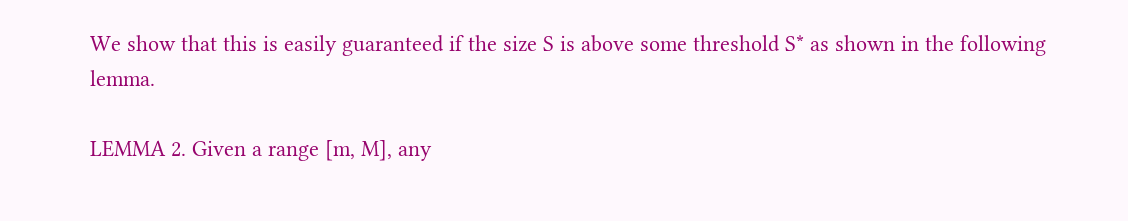We show that this is easily guaranteed if the size S is above some threshold S* as shown in the following lemma.

LEMMA 2. Given a range [m, M], any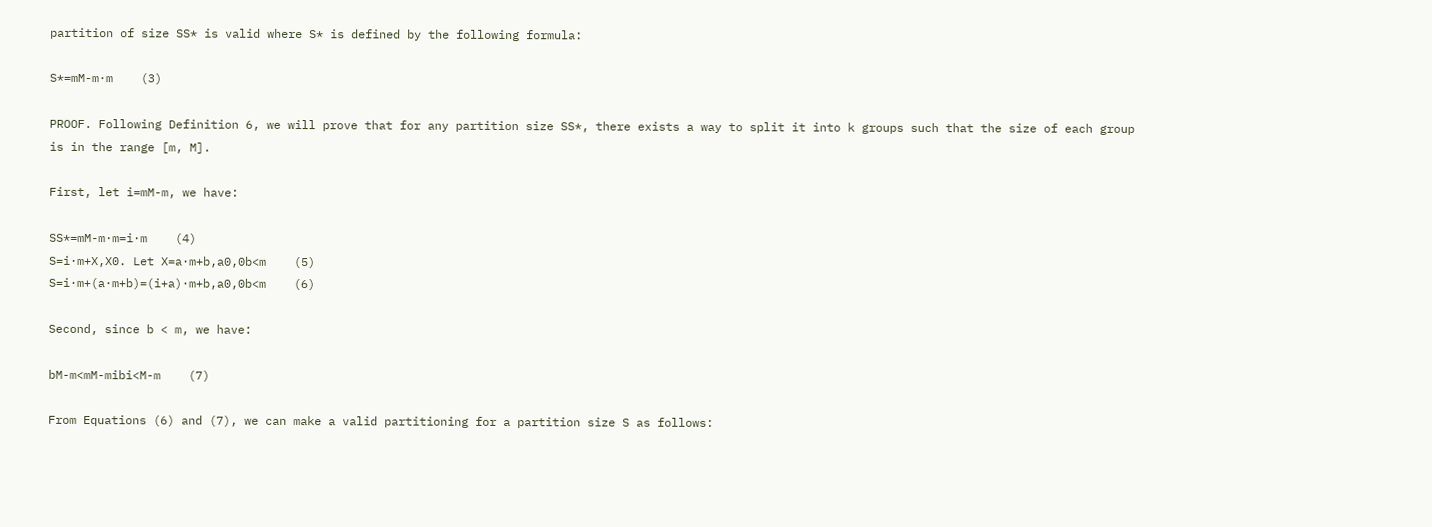partition of size SS* is valid where S* is defined by the following formula:

S*=mM-m·m    (3)

PROOF. Following Definition 6, we will prove that for any partition size SS*, there exists a way to split it into k groups such that the size of each group is in the range [m, M].

First, let i=mM-m, we have:

SS*=mM-m·m=i·m    (4)
S=i·m+X,X0. Let X=a·m+b,a0,0b<m    (5)
S=i·m+(a·m+b)=(i+a)·m+b,a0,0b<m    (6)

Second, since b < m, we have:

bM-m<mM-mibi<M-m    (7)

From Equations (6) and (7), we can make a valid partitioning for a partition size S as follows: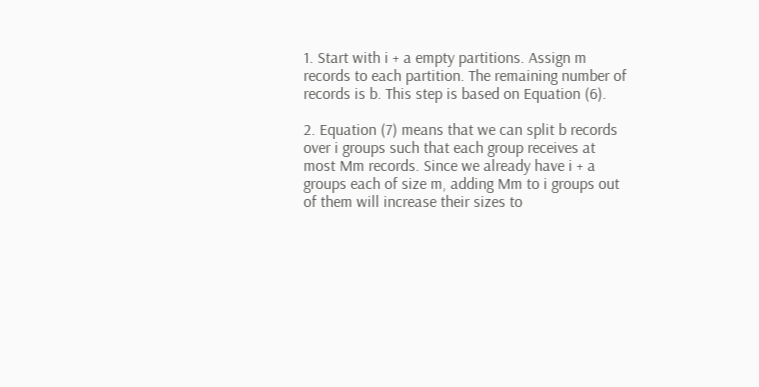1. Start with i + a empty partitions. Assign m records to each partition. The remaining number of records is b. This step is based on Equation (6).

2. Equation (7) means that we can split b records over i groups such that each group receives at most Mm records. Since we already have i + a groups each of size m, adding Mm to i groups out of them will increase their sizes to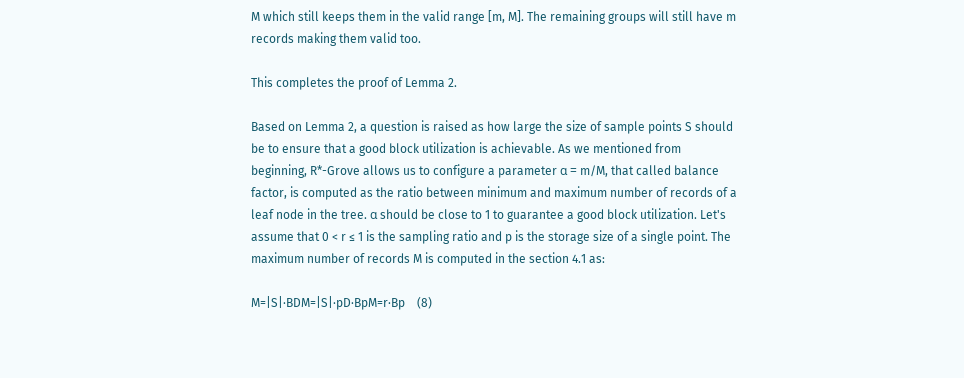M which still keeps them in the valid range [m, M]. The remaining groups will still have m records making them valid too.

This completes the proof of Lemma 2.

Based on Lemma 2, a question is raised as how large the size of sample points S should be to ensure that a good block utilization is achievable. As we mentioned from beginning, R*-Grove allows us to configure a parameter α = m/M, that called balance factor, is computed as the ratio between minimum and maximum number of records of a leaf node in the tree. α should be close to 1 to guarantee a good block utilization. Let's assume that 0 < r ≤ 1 is the sampling ratio and p is the storage size of a single point. The maximum number of records M is computed in the section 4.1 as:

M=|S|·BDM=|S|·pD·BpM=r·Bp    (8)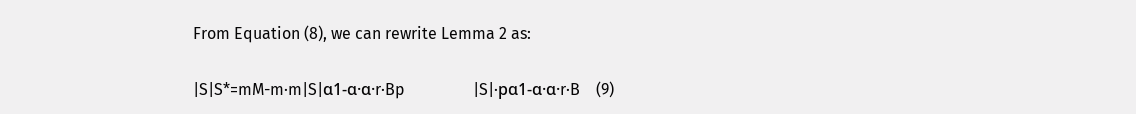From Equation (8), we can rewrite Lemma 2 as:

|S|S*=mM-m·m|S|α1-α·α·r·Bp                 |S|·pα1-α·α·r·B    (9)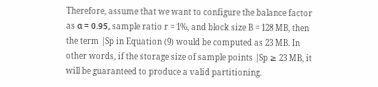Therefore, assume that we want to configure the balance factor as α = 0.95, sample ratio r = 1%, and block size B = 128 MB, then the term |Sp in Equation (9) would be computed as 23 MB. In other words, if the storage size of sample points |Sp ≥ 23 MB, it will be guaranteed to produce a valid partitioning.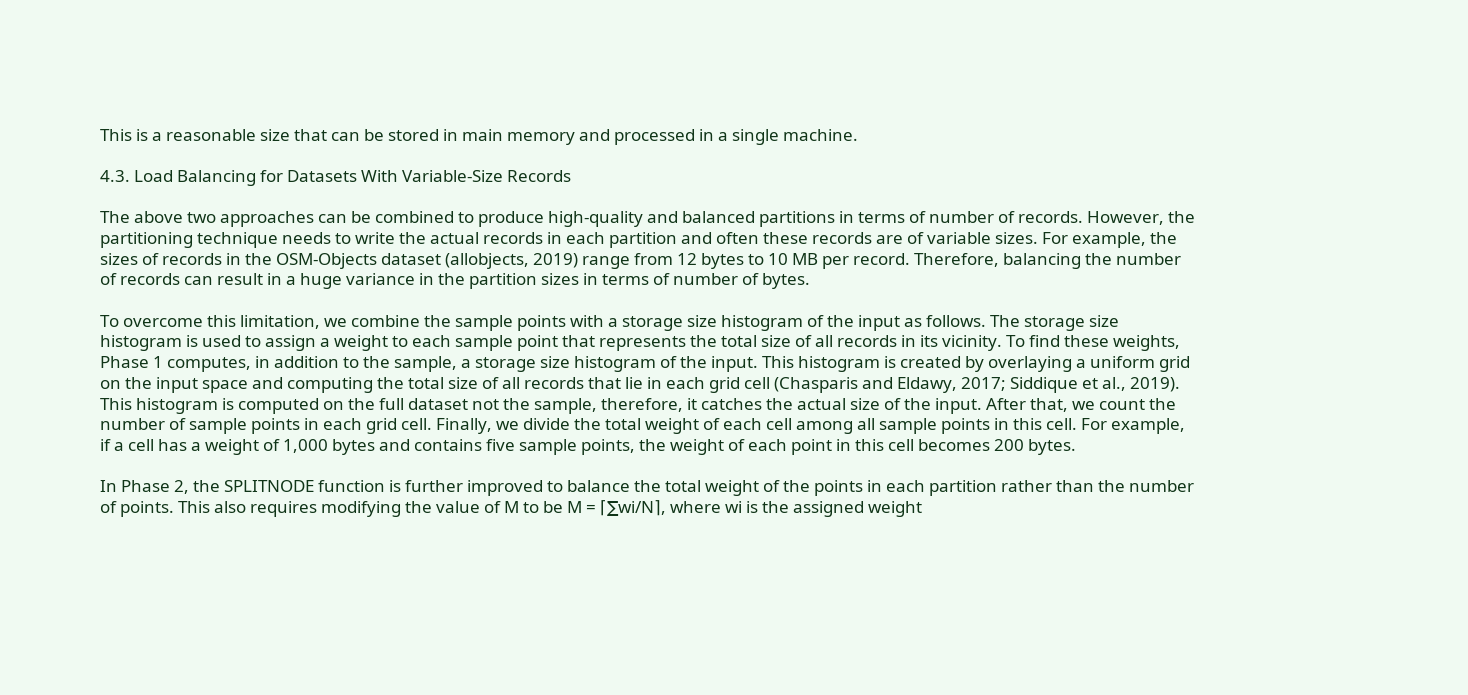This is a reasonable size that can be stored in main memory and processed in a single machine.

4.3. Load Balancing for Datasets With Variable-Size Records

The above two approaches can be combined to produce high-quality and balanced partitions in terms of number of records. However, the partitioning technique needs to write the actual records in each partition and often these records are of variable sizes. For example, the sizes of records in the OSM-Objects dataset (allobjects, 2019) range from 12 bytes to 10 MB per record. Therefore, balancing the number of records can result in a huge variance in the partition sizes in terms of number of bytes.

To overcome this limitation, we combine the sample points with a storage size histogram of the input as follows. The storage size histogram is used to assign a weight to each sample point that represents the total size of all records in its vicinity. To find these weights, Phase 1 computes, in addition to the sample, a storage size histogram of the input. This histogram is created by overlaying a uniform grid on the input space and computing the total size of all records that lie in each grid cell (Chasparis and Eldawy, 2017; Siddique et al., 2019). This histogram is computed on the full dataset not the sample, therefore, it catches the actual size of the input. After that, we count the number of sample points in each grid cell. Finally, we divide the total weight of each cell among all sample points in this cell. For example, if a cell has a weight of 1,000 bytes and contains five sample points, the weight of each point in this cell becomes 200 bytes.

In Phase 2, the SPLITNODE function is further improved to balance the total weight of the points in each partition rather than the number of points. This also requires modifying the value of M to be M = ⌈∑wi/N⌉, where wi is the assigned weight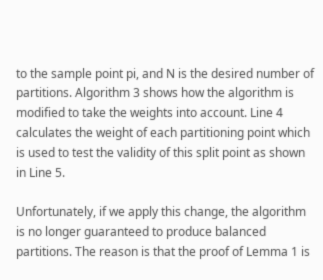to the sample point pi, and N is the desired number of partitions. Algorithm 3 shows how the algorithm is modified to take the weights into account. Line 4 calculates the weight of each partitioning point which is used to test the validity of this split point as shown in Line 5.

Unfortunately, if we apply this change, the algorithm is no longer guaranteed to produce balanced partitions. The reason is that the proof of Lemma 1 is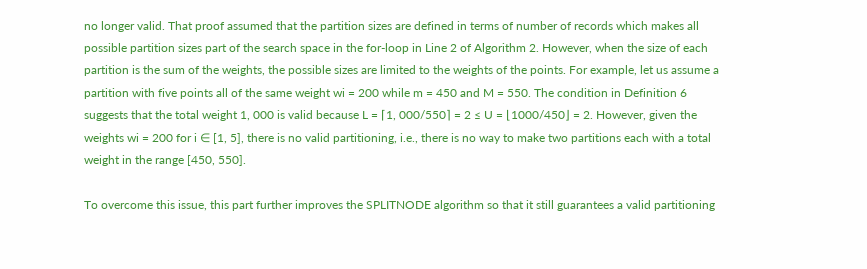no longer valid. That proof assumed that the partition sizes are defined in terms of number of records which makes all possible partition sizes part of the search space in the for-loop in Line 2 of Algorithm 2. However, when the size of each partition is the sum of the weights, the possible sizes are limited to the weights of the points. For example, let us assume a partition with five points all of the same weight wi = 200 while m = 450 and M = 550. The condition in Definition 6 suggests that the total weight 1, 000 is valid because L = ⌈1, 000/550⌉ = 2 ≤ U = ⌊1000/450⌋ = 2. However, given the weights wi = 200 for i ∈ [1, 5], there is no valid partitioning, i.e., there is no way to make two partitions each with a total weight in the range [450, 550].

To overcome this issue, this part further improves the SPLITNODE algorithm so that it still guarantees a valid partitioning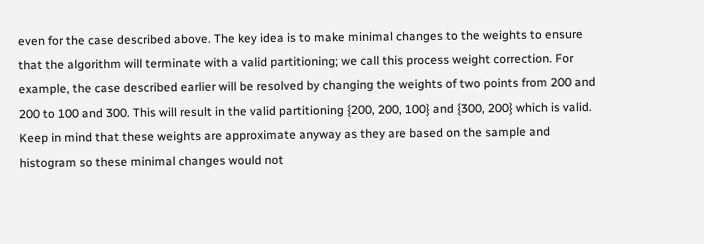even for the case described above. The key idea is to make minimal changes to the weights to ensure that the algorithm will terminate with a valid partitioning; we call this process weight correction. For example, the case described earlier will be resolved by changing the weights of two points from 200 and 200 to 100 and 300. This will result in the valid partitioning {200, 200, 100} and {300, 200} which is valid. Keep in mind that these weights are approximate anyway as they are based on the sample and histogram so these minimal changes would not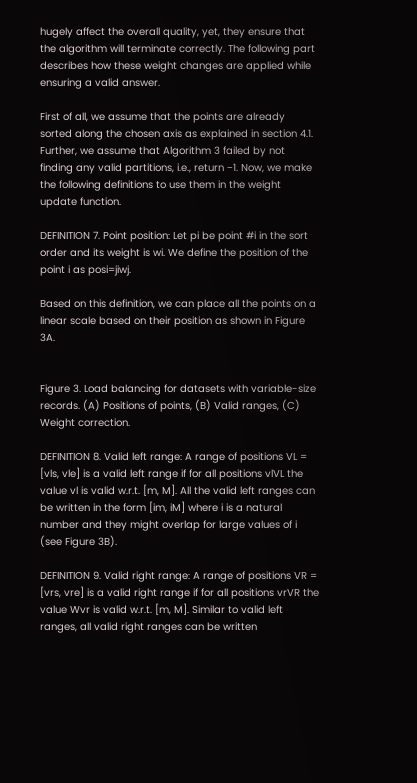hugely affect the overall quality, yet, they ensure that the algorithm will terminate correctly. The following part describes how these weight changes are applied while ensuring a valid answer.

First of all, we assume that the points are already sorted along the chosen axis as explained in section 4.1. Further, we assume that Algorithm 3 failed by not finding any valid partitions, i.e., return −1. Now, we make the following definitions to use them in the weight update function.

DEFINITION 7. Point position: Let pi be point #i in the sort order and its weight is wi. We define the position of the point i as posi=jiwj.

Based on this definition, we can place all the points on a linear scale based on their position as shown in Figure 3A.


Figure 3. Load balancing for datasets with variable-size records. (A) Positions of points, (B) Valid ranges, (C) Weight correction.

DEFINITION 8. Valid left range: A range of positions VL = [vls, vle] is a valid left range if for all positions vlVL the value vl is valid w.r.t. [m, M]. All the valid left ranges can be written in the form [im, iM] where i is a natural number and they might overlap for large values of i (see Figure 3B).

DEFINITION 9. Valid right range: A range of positions VR = [vrs, vre] is a valid right range if for all positions vrVR the value Wvr is valid w.r.t. [m, M]. Similar to valid left ranges, all valid right ranges can be written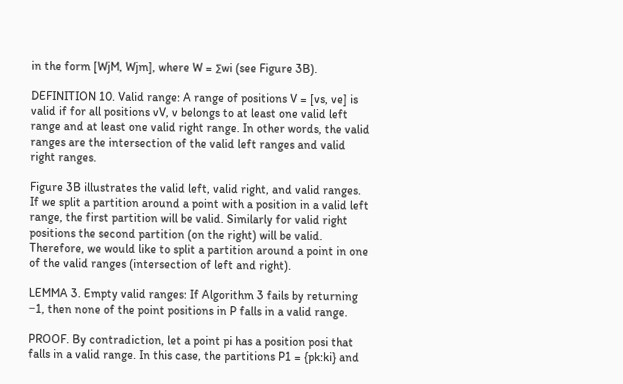in the form [WjM, Wjm], where W = ∑wi (see Figure 3B).

DEFINITION 10. Valid range: A range of positions V = [vs, ve] is valid if for all positions vV, v belongs to at least one valid left range and at least one valid right range. In other words, the valid ranges are the intersection of the valid left ranges and valid right ranges.

Figure 3B illustrates the valid left, valid right, and valid ranges. If we split a partition around a point with a position in a valid left range, the first partition will be valid. Similarly for valid right positions the second partition (on the right) will be valid. Therefore, we would like to split a partition around a point in one of the valid ranges (intersection of left and right).

LEMMA 3. Empty valid ranges: If Algorithm 3 fails by returning −1, then none of the point positions in P falls in a valid range.

PROOF. By contradiction, let a point pi has a position posi that falls in a valid range. In this case, the partitions P1 = {pk:ki} and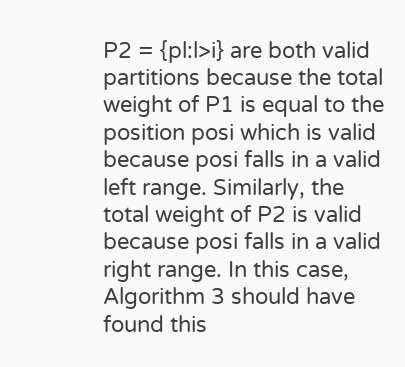P2 = {pl:l>i} are both valid partitions because the total weight of P1 is equal to the position posi which is valid because posi falls in a valid left range. Similarly, the total weight of P2 is valid because posi falls in a valid right range. In this case, Algorithm 3 should have found this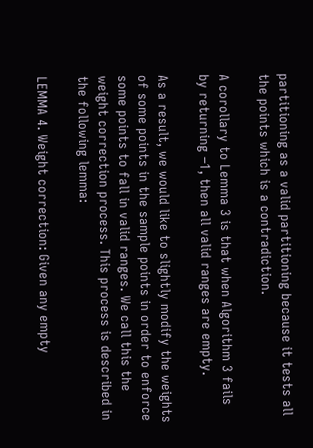partitioning as a valid partitioning because it tests all the points which is a contradiction.

A corollary to Lemma 3 is that when Algorithm 3 fails by returning −1, then all valid ranges are empty.

As a result, we would like to slightly modify the weights of some points in the sample points in order to enforce some points to fall in valid ranges. We call this the weight correction process. This process is described in the following lemma:

LEMMA 4. Weight correction: Given any empty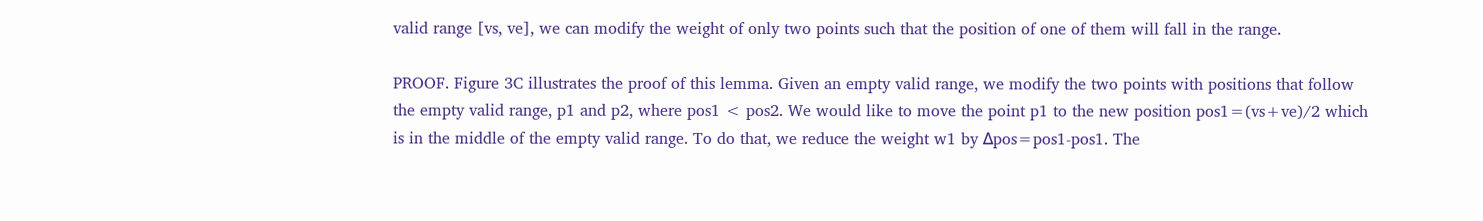valid range [vs, ve], we can modify the weight of only two points such that the position of one of them will fall in the range.

PROOF. Figure 3C illustrates the proof of this lemma. Given an empty valid range, we modify the two points with positions that follow the empty valid range, p1 and p2, where pos1 < pos2. We would like to move the point p1 to the new position pos1=(vs+ve)/2 which is in the middle of the empty valid range. To do that, we reduce the weight w1 by Δpos=pos1-pos1. The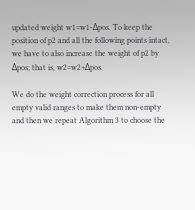updated weight w1=w1-Δpos. To keep the position of p2 and all the following points intact, we have to also increase the weight of p2 by Δpos; that is, w2=w2+Δpos.

We do the weight correction process for all empty valid ranges to make them non-empty and then we repeat Algorithm 3 to choose the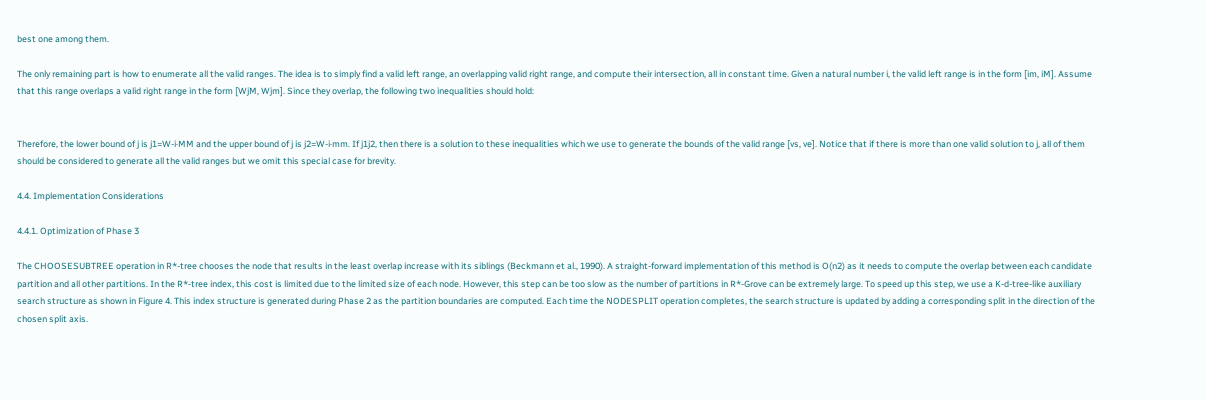best one among them.

The only remaining part is how to enumerate all the valid ranges. The idea is to simply find a valid left range, an overlapping valid right range, and compute their intersection, all in constant time. Given a natural number i, the valid left range is in the form [im, iM]. Assume that this range overlaps a valid right range in the form [WjM, Wjm]. Since they overlap, the following two inequalities should hold:


Therefore, the lower bound of j is j1=W-i·MM and the upper bound of j is j2=W-i·mm. If j1j2, then there is a solution to these inequalities which we use to generate the bounds of the valid range [vs, ve]. Notice that if there is more than one valid solution to j, all of them should be considered to generate all the valid ranges but we omit this special case for brevity.

4.4. Implementation Considerations

4.4.1. Optimization of Phase 3

The CHOOSESUBTREE operation in R*-tree chooses the node that results in the least overlap increase with its siblings (Beckmann et al., 1990). A straight-forward implementation of this method is O(n2) as it needs to compute the overlap between each candidate partition and all other partitions. In the R*-tree index, this cost is limited due to the limited size of each node. However, this step can be too slow as the number of partitions in R*-Grove can be extremely large. To speed up this step, we use a K-d-tree-like auxiliary search structure as shown in Figure 4. This index structure is generated during Phase 2 as the partition boundaries are computed. Each time the NODESPLIT operation completes, the search structure is updated by adding a corresponding split in the direction of the chosen split axis.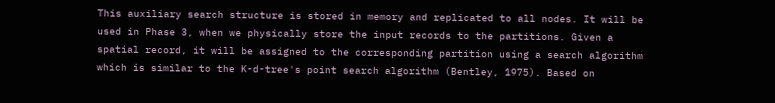This auxiliary search structure is stored in memory and replicated to all nodes. It will be used in Phase 3, when we physically store the input records to the partitions. Given a spatial record, it will be assigned to the corresponding partition using a search algorithm which is similar to the K-d-tree's point search algorithm (Bentley, 1975). Based on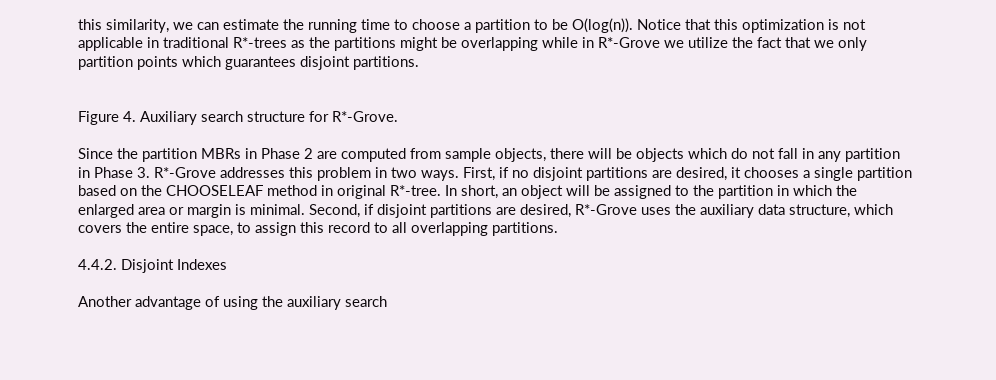this similarity, we can estimate the running time to choose a partition to be O(log(n)). Notice that this optimization is not applicable in traditional R*-trees as the partitions might be overlapping while in R*-Grove we utilize the fact that we only partition points which guarantees disjoint partitions.


Figure 4. Auxiliary search structure for R*-Grove.

Since the partition MBRs in Phase 2 are computed from sample objects, there will be objects which do not fall in any partition in Phase 3. R*-Grove addresses this problem in two ways. First, if no disjoint partitions are desired, it chooses a single partition based on the CHOOSELEAF method in original R*-tree. In short, an object will be assigned to the partition in which the enlarged area or margin is minimal. Second, if disjoint partitions are desired, R*-Grove uses the auxiliary data structure, which covers the entire space, to assign this record to all overlapping partitions.

4.4.2. Disjoint Indexes

Another advantage of using the auxiliary search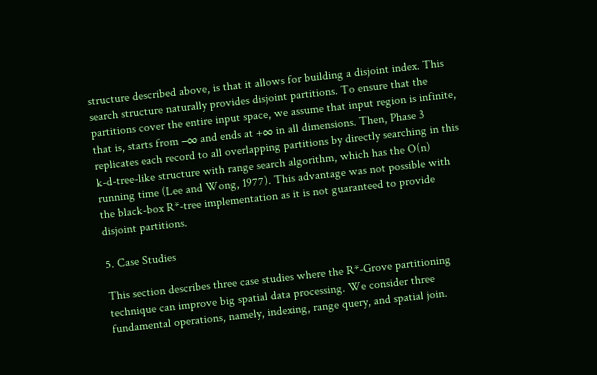structure described above, is that it allows for building a disjoint index. This search structure naturally provides disjoint partitions. To ensure that the partitions cover the entire input space, we assume that input region is infinite, that is, starts from −∞ and ends at +∞ in all dimensions. Then, Phase 3 replicates each record to all overlapping partitions by directly searching in this k-d-tree-like structure with range search algorithm, which has the O(n) running time (Lee and Wong, 1977). This advantage was not possible with the black-box R*-tree implementation as it is not guaranteed to provide disjoint partitions.

5. Case Studies

This section describes three case studies where the R*-Grove partitioning technique can improve big spatial data processing. We consider three fundamental operations, namely, indexing, range query, and spatial join.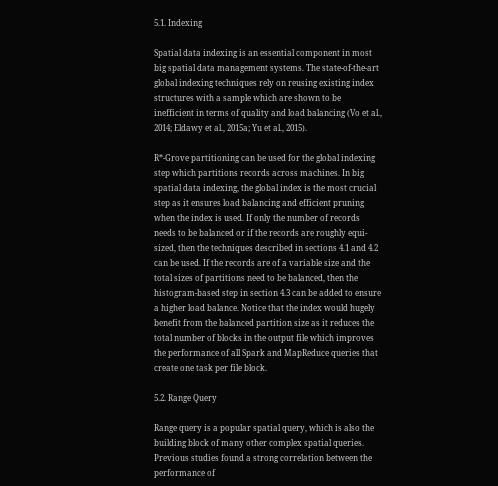5.1. Indexing

Spatial data indexing is an essential component in most big spatial data management systems. The state-of-the-art global indexing techniques rely on reusing existing index structures with a sample which are shown to be inefficient in terms of quality and load balancing (Vo et al., 2014; Eldawy et al., 2015a; Yu et al., 2015).

R*-Grove partitioning can be used for the global indexing step which partitions records across machines. In big spatial data indexing, the global index is the most crucial step as it ensures load balancing and efficient pruning when the index is used. If only the number of records needs to be balanced or if the records are roughly equi-sized, then the techniques described in sections 4.1 and 4.2 can be used. If the records are of a variable size and the total sizes of partitions need to be balanced, then the histogram-based step in section 4.3 can be added to ensure a higher load balance. Notice that the index would hugely benefit from the balanced partition size as it reduces the total number of blocks in the output file which improves the performance of all Spark and MapReduce queries that create one task per file block.

5.2. Range Query

Range query is a popular spatial query, which is also the building block of many other complex spatial queries. Previous studies found a strong correlation between the performance of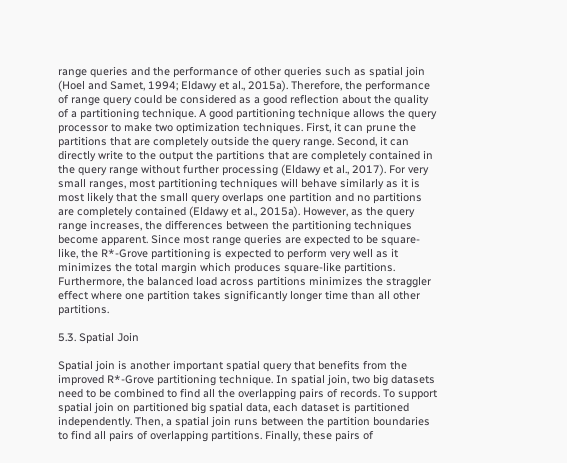range queries and the performance of other queries such as spatial join (Hoel and Samet, 1994; Eldawy et al., 2015a). Therefore, the performance of range query could be considered as a good reflection about the quality of a partitioning technique. A good partitioning technique allows the query processor to make two optimization techniques. First, it can prune the partitions that are completely outside the query range. Second, it can directly write to the output the partitions that are completely contained in the query range without further processing (Eldawy et al., 2017). For very small ranges, most partitioning techniques will behave similarly as it is most likely that the small query overlaps one partition and no partitions are completely contained (Eldawy et al., 2015a). However, as the query range increases, the differences between the partitioning techniques become apparent. Since most range queries are expected to be square-like, the R*-Grove partitioning is expected to perform very well as it minimizes the total margin which produces square-like partitions. Furthermore, the balanced load across partitions minimizes the straggler effect where one partition takes significantly longer time than all other partitions.

5.3. Spatial Join

Spatial join is another important spatial query that benefits from the improved R*-Grove partitioning technique. In spatial join, two big datasets need to be combined to find all the overlapping pairs of records. To support spatial join on partitioned big spatial data, each dataset is partitioned independently. Then, a spatial join runs between the partition boundaries to find all pairs of overlapping partitions. Finally, these pairs of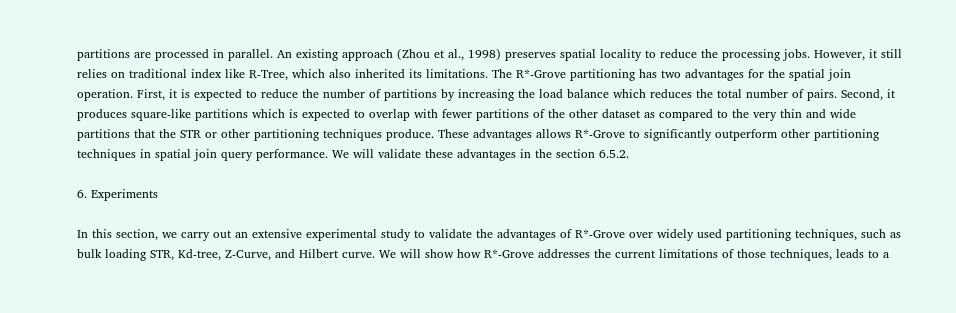partitions are processed in parallel. An existing approach (Zhou et al., 1998) preserves spatial locality to reduce the processing jobs. However, it still relies on traditional index like R-Tree, which also inherited its limitations. The R*-Grove partitioning has two advantages for the spatial join operation. First, it is expected to reduce the number of partitions by increasing the load balance which reduces the total number of pairs. Second, it produces square-like partitions which is expected to overlap with fewer partitions of the other dataset as compared to the very thin and wide partitions that the STR or other partitioning techniques produce. These advantages allows R*-Grove to significantly outperform other partitioning techniques in spatial join query performance. We will validate these advantages in the section 6.5.2.

6. Experiments

In this section, we carry out an extensive experimental study to validate the advantages of R*-Grove over widely used partitioning techniques, such as bulk loading STR, Kd-tree, Z-Curve, and Hilbert curve. We will show how R*-Grove addresses the current limitations of those techniques, leads to a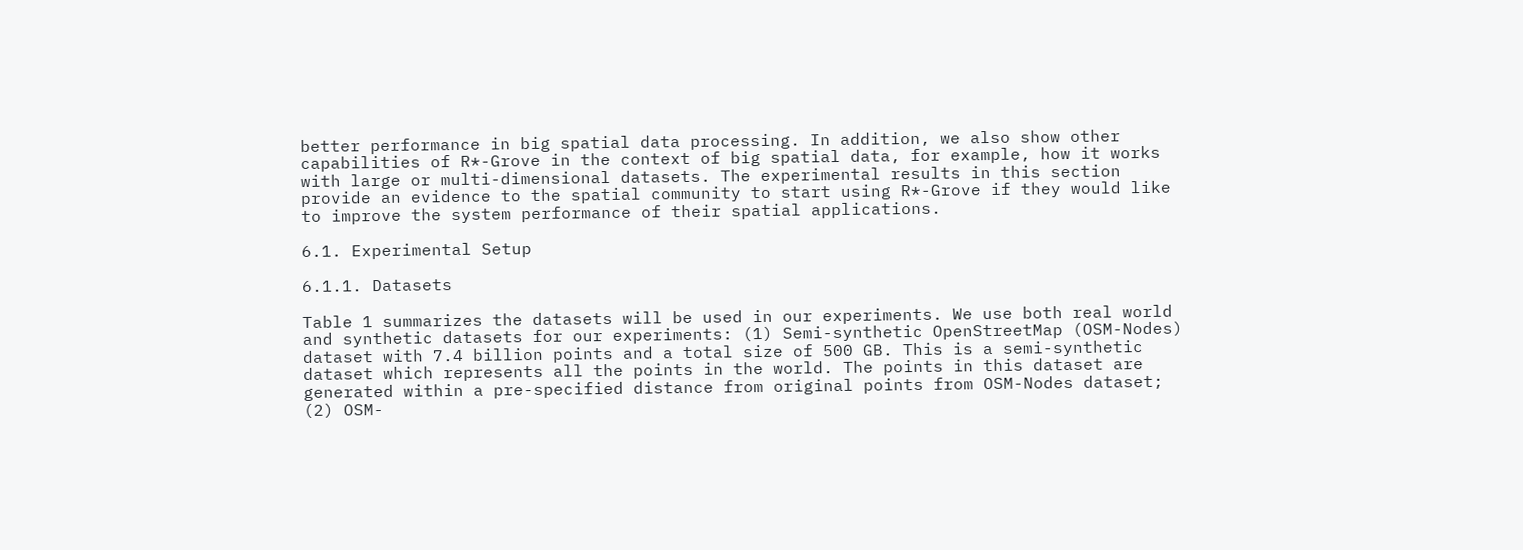better performance in big spatial data processing. In addition, we also show other capabilities of R*-Grove in the context of big spatial data, for example, how it works with large or multi-dimensional datasets. The experimental results in this section provide an evidence to the spatial community to start using R*-Grove if they would like to improve the system performance of their spatial applications.

6.1. Experimental Setup

6.1.1. Datasets

Table 1 summarizes the datasets will be used in our experiments. We use both real world and synthetic datasets for our experiments: (1) Semi-synthetic OpenStreetMap (OSM-Nodes) dataset with 7.4 billion points and a total size of 500 GB. This is a semi-synthetic dataset which represents all the points in the world. The points in this dataset are generated within a pre-specified distance from original points from OSM-Nodes dataset; (2) OSM-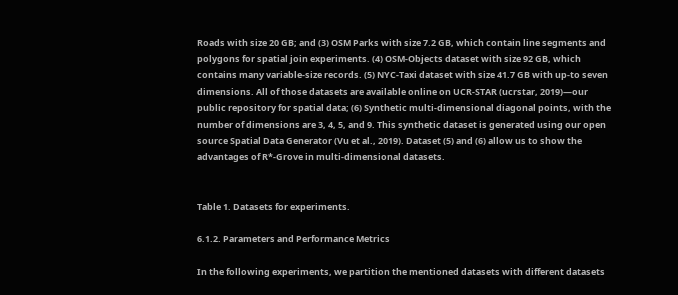Roads with size 20 GB; and (3) OSM Parks with size 7.2 GB, which contain line segments and polygons for spatial join experiments. (4) OSM-Objects dataset with size 92 GB, which contains many variable-size records. (5) NYC-Taxi dataset with size 41.7 GB with up-to seven dimensions. All of those datasets are available online on UCR-STAR (ucrstar, 2019)—our public repository for spatial data; (6) Synthetic multi-dimensional diagonal points, with the number of dimensions are 3, 4, 5, and 9. This synthetic dataset is generated using our open source Spatial Data Generator (Vu et al., 2019). Dataset (5) and (6) allow us to show the advantages of R*-Grove in multi-dimensional datasets.


Table 1. Datasets for experiments.

6.1.2. Parameters and Performance Metrics

In the following experiments, we partition the mentioned datasets with different datasets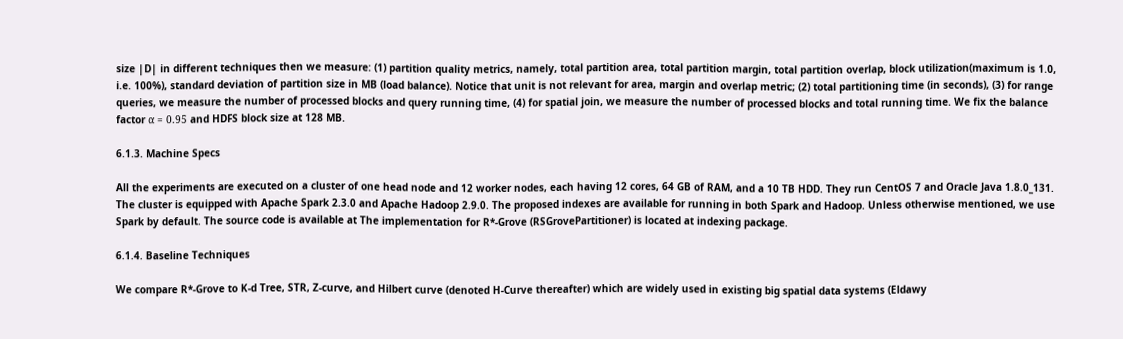size |D| in different techniques then we measure: (1) partition quality metrics, namely, total partition area, total partition margin, total partition overlap, block utilization(maximum is 1.0, i.e. 100%), standard deviation of partition size in MB (load balance). Notice that unit is not relevant for area, margin and overlap metric; (2) total partitioning time (in seconds), (3) for range queries, we measure the number of processed blocks and query running time, (4) for spatial join, we measure the number of processed blocks and total running time. We fix the balance factor α = 0.95 and HDFS block size at 128 MB.

6.1.3. Machine Specs

All the experiments are executed on a cluster of one head node and 12 worker nodes, each having 12 cores, 64 GB of RAM, and a 10 TB HDD. They run CentOS 7 and Oracle Java 1.8.0_131. The cluster is equipped with Apache Spark 2.3.0 and Apache Hadoop 2.9.0. The proposed indexes are available for running in both Spark and Hadoop. Unless otherwise mentioned, we use Spark by default. The source code is available at The implementation for R*-Grove (RSGrovePartitioner) is located at indexing package.

6.1.4. Baseline Techniques

We compare R*-Grove to K-d Tree, STR, Z-curve, and Hilbert curve (denoted H-Curve thereafter) which are widely used in existing big spatial data systems (Eldawy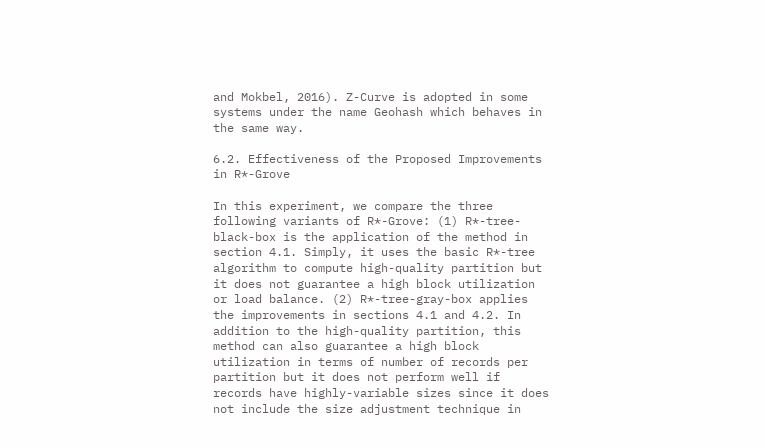and Mokbel, 2016). Z-Curve is adopted in some systems under the name Geohash which behaves in the same way.

6.2. Effectiveness of the Proposed Improvements in R*-Grove

In this experiment, we compare the three following variants of R*-Grove: (1) R*-tree-black-box is the application of the method in section 4.1. Simply, it uses the basic R*-tree algorithm to compute high-quality partition but it does not guarantee a high block utilization or load balance. (2) R*-tree-gray-box applies the improvements in sections 4.1 and 4.2. In addition to the high-quality partition, this method can also guarantee a high block utilization in terms of number of records per partition but it does not perform well if records have highly-variable sizes since it does not include the size adjustment technique in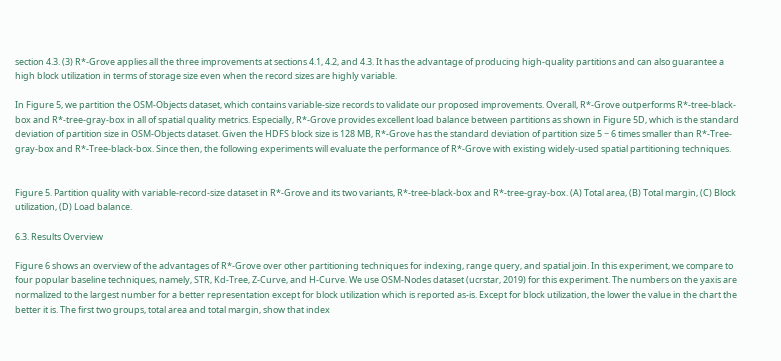section 4.3. (3) R*-Grove applies all the three improvements at sections 4.1, 4.2, and 4.3. It has the advantage of producing high-quality partitions and can also guarantee a high block utilization in terms of storage size even when the record sizes are highly variable.

In Figure 5, we partition the OSM-Objects dataset, which contains variable-size records to validate our proposed improvements. Overall, R*-Grove outperforms R*-tree-black-box and R*-tree-gray-box in all of spatial quality metrics. Especially, R*-Grove provides excellent load balance between partitions as shown in Figure 5D, which is the standard deviation of partition size in OSM-Objects dataset. Given the HDFS block size is 128 MB, R*-Grove has the standard deviation of partition size 5 − 6 times smaller than R*-Tree-gray-box and R*-Tree-black-box. Since then, the following experiments will evaluate the performance of R*-Grove with existing widely-used spatial partitioning techniques.


Figure 5. Partition quality with variable-record-size dataset in R*-Grove and its two variants, R*-tree-black-box and R*-tree-gray-box. (A) Total area, (B) Total margin, (C) Block utilization, (D) Load balance.

6.3. Results Overview

Figure 6 shows an overview of the advantages of R*-Grove over other partitioning techniques for indexing, range query, and spatial join. In this experiment, we compare to four popular baseline techniques, namely, STR, Kd-Tree, Z-Curve, and H-Curve. We use OSM-Nodes dataset (ucrstar, 2019) for this experiment. The numbers on the yaxis are normalized to the largest number for a better representation except for block utilization which is reported as-is. Except for block utilization, the lower the value in the chart the better it is. The first two groups, total area and total margin, show that index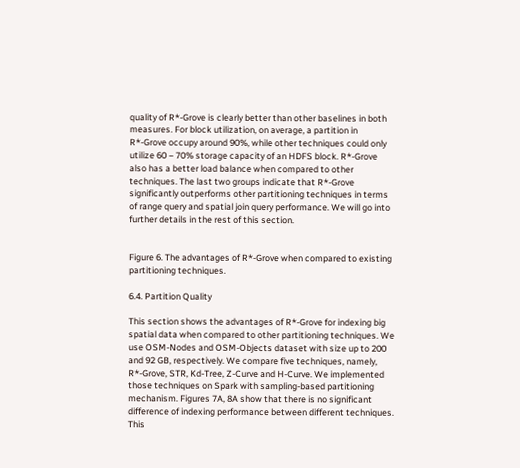quality of R*-Grove is clearly better than other baselines in both measures. For block utilization, on average, a partition in R*-Grove occupy around 90%, while other techniques could only utilize 60 − 70% storage capacity of an HDFS block. R*-Grove also has a better load balance when compared to other techniques. The last two groups indicate that R*-Grove significantly outperforms other partitioning techniques in terms of range query and spatial join query performance. We will go into further details in the rest of this section.


Figure 6. The advantages of R*-Grove when compared to existing partitioning techniques.

6.4. Partition Quality

This section shows the advantages of R*-Grove for indexing big spatial data when compared to other partitioning techniques. We use OSM-Nodes and OSM-Objects dataset with size up to 200 and 92 GB, respectively. We compare five techniques, namely, R*-Grove, STR, Kd-Tree, Z-Curve and H-Curve. We implemented those techniques on Spark with sampling-based partitioning mechanism. Figures 7A, 8A show that there is no significant difference of indexing performance between different techniques. This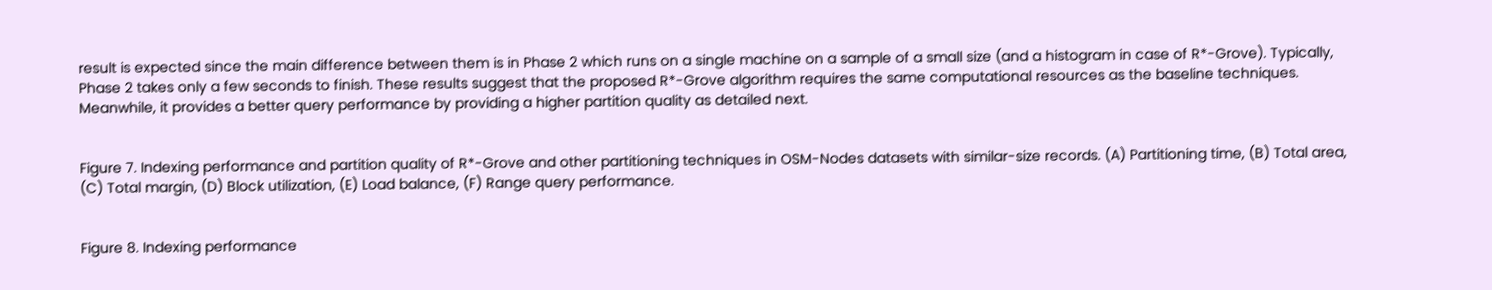result is expected since the main difference between them is in Phase 2 which runs on a single machine on a sample of a small size (and a histogram in case of R*-Grove). Typically, Phase 2 takes only a few seconds to finish. These results suggest that the proposed R*-Grove algorithm requires the same computational resources as the baseline techniques. Meanwhile, it provides a better query performance by providing a higher partition quality as detailed next.


Figure 7. Indexing performance and partition quality of R*-Grove and other partitioning techniques in OSM-Nodes datasets with similar-size records. (A) Partitioning time, (B) Total area, (C) Total margin, (D) Block utilization, (E) Load balance, (F) Range query performance.


Figure 8. Indexing performance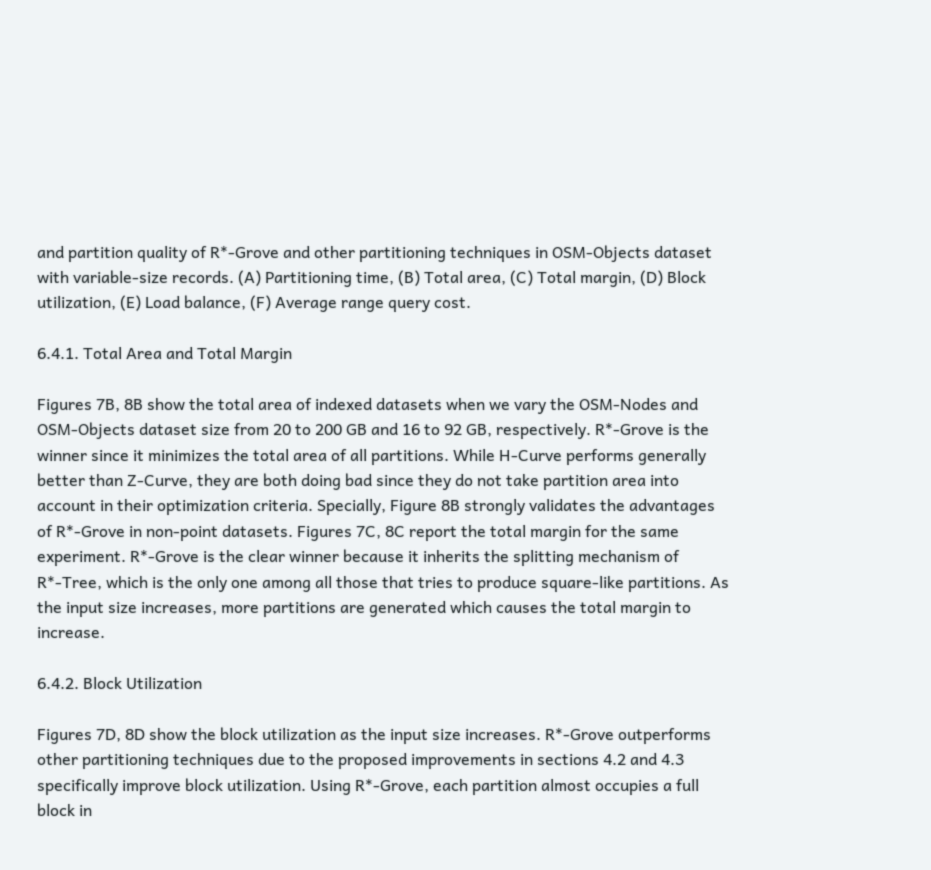and partition quality of R*-Grove and other partitioning techniques in OSM-Objects dataset with variable-size records. (A) Partitioning time, (B) Total area, (C) Total margin, (D) Block utilization, (E) Load balance, (F) Average range query cost.

6.4.1. Total Area and Total Margin

Figures 7B, 8B show the total area of indexed datasets when we vary the OSM-Nodes and OSM-Objects dataset size from 20 to 200 GB and 16 to 92 GB, respectively. R*-Grove is the winner since it minimizes the total area of all partitions. While H-Curve performs generally better than Z-Curve, they are both doing bad since they do not take partition area into account in their optimization criteria. Specially, Figure 8B strongly validates the advantages of R*-Grove in non-point datasets. Figures 7C, 8C report the total margin for the same experiment. R*-Grove is the clear winner because it inherits the splitting mechanism of R*-Tree, which is the only one among all those that tries to produce square-like partitions. As the input size increases, more partitions are generated which causes the total margin to increase.

6.4.2. Block Utilization

Figures 7D, 8D show the block utilization as the input size increases. R*-Grove outperforms other partitioning techniques due to the proposed improvements in sections 4.2 and 4.3 specifically improve block utilization. Using R*-Grove, each partition almost occupies a full block in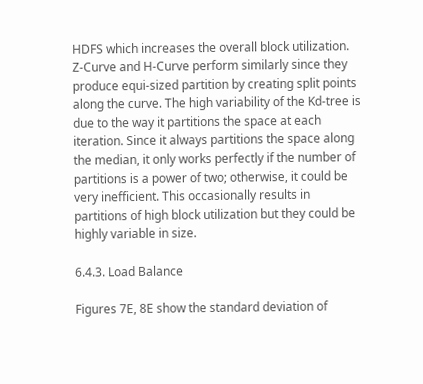HDFS which increases the overall block utilization. Z-Curve and H-Curve perform similarly since they produce equi-sized partition by creating split points along the curve. The high variability of the Kd-tree is due to the way it partitions the space at each iteration. Since it always partitions the space along the median, it only works perfectly if the number of partitions is a power of two; otherwise, it could be very inefficient. This occasionally results in partitions of high block utilization but they could be highly variable in size.

6.4.3. Load Balance

Figures 7E, 8E show the standard deviation of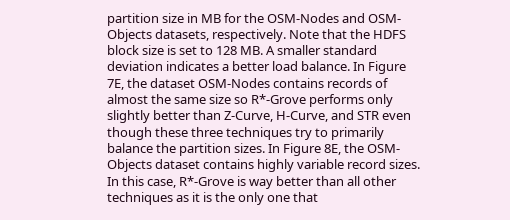partition size in MB for the OSM-Nodes and OSM-Objects datasets, respectively. Note that the HDFS block size is set to 128 MB. A smaller standard deviation indicates a better load balance. In Figure 7E, the dataset OSM-Nodes contains records of almost the same size so R*-Grove performs only slightly better than Z-Curve, H-Curve, and STR even though these three techniques try to primarily balance the partition sizes. In Figure 8E, the OSM-Objects dataset contains highly variable record sizes. In this case, R*-Grove is way better than all other techniques as it is the only one that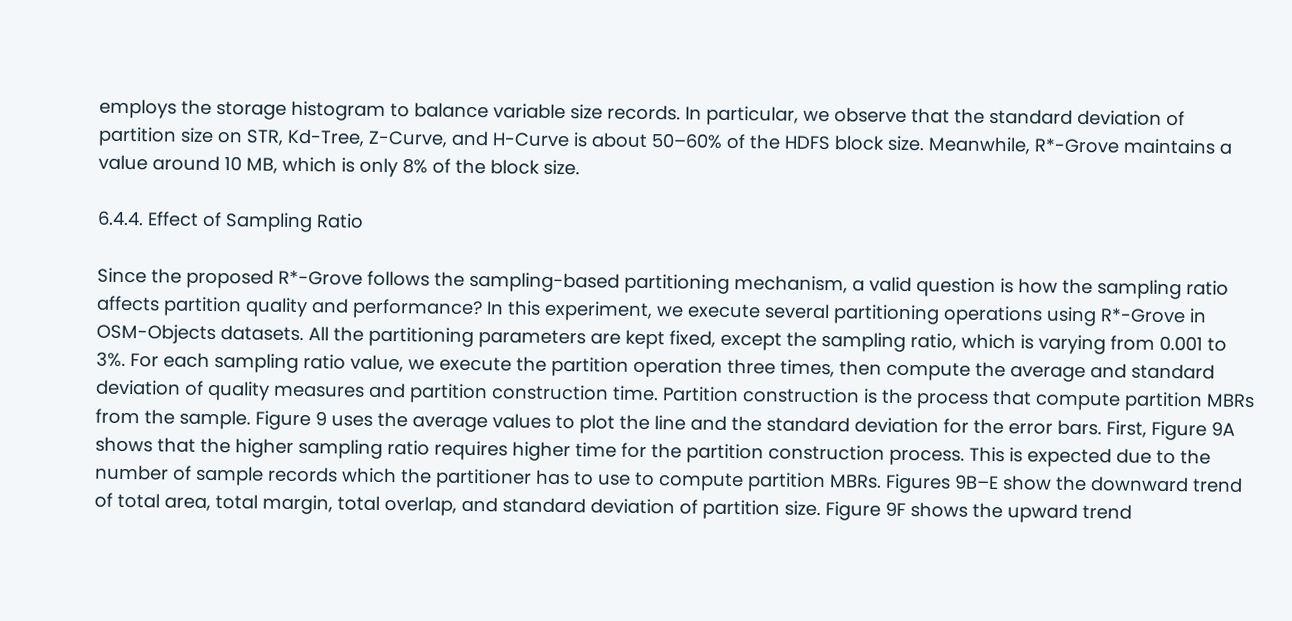employs the storage histogram to balance variable size records. In particular, we observe that the standard deviation of partition size on STR, Kd-Tree, Z-Curve, and H-Curve is about 50–60% of the HDFS block size. Meanwhile, R*-Grove maintains a value around 10 MB, which is only 8% of the block size.

6.4.4. Effect of Sampling Ratio

Since the proposed R*-Grove follows the sampling-based partitioning mechanism, a valid question is how the sampling ratio affects partition quality and performance? In this experiment, we execute several partitioning operations using R*-Grove in OSM-Objects datasets. All the partitioning parameters are kept fixed, except the sampling ratio, which is varying from 0.001 to 3%. For each sampling ratio value, we execute the partition operation three times, then compute the average and standard deviation of quality measures and partition construction time. Partition construction is the process that compute partition MBRs from the sample. Figure 9 uses the average values to plot the line and the standard deviation for the error bars. First, Figure 9A shows that the higher sampling ratio requires higher time for the partition construction process. This is expected due to the number of sample records which the partitioner has to use to compute partition MBRs. Figures 9B–E show the downward trend of total area, total margin, total overlap, and standard deviation of partition size. Figure 9F shows the upward trend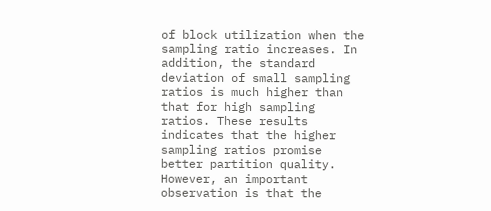of block utilization when the sampling ratio increases. In addition, the standard deviation of small sampling ratios is much higher than that for high sampling ratios. These results indicates that the higher sampling ratios promise better partition quality. However, an important observation is that the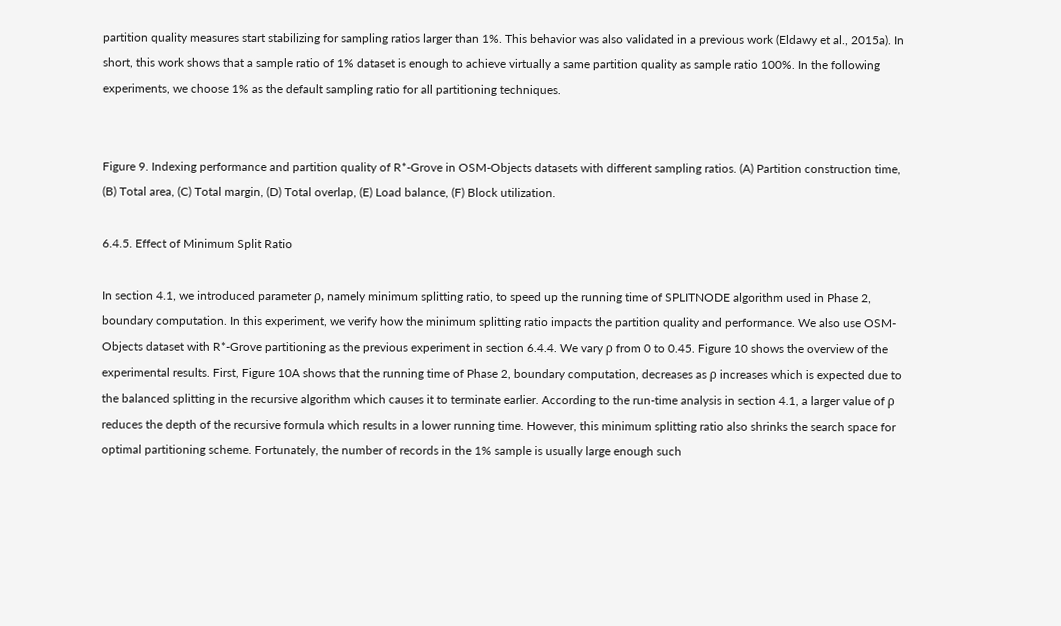partition quality measures start stabilizing for sampling ratios larger than 1%. This behavior was also validated in a previous work (Eldawy et al., 2015a). In short, this work shows that a sample ratio of 1% dataset is enough to achieve virtually a same partition quality as sample ratio 100%. In the following experiments, we choose 1% as the default sampling ratio for all partitioning techniques.


Figure 9. Indexing performance and partition quality of R*-Grove in OSM-Objects datasets with different sampling ratios. (A) Partition construction time, (B) Total area, (C) Total margin, (D) Total overlap, (E) Load balance, (F) Block utilization.

6.4.5. Effect of Minimum Split Ratio

In section 4.1, we introduced parameter ρ, namely minimum splitting ratio, to speed up the running time of SPLITNODE algorithm used in Phase 2, boundary computation. In this experiment, we verify how the minimum splitting ratio impacts the partition quality and performance. We also use OSM-Objects dataset with R*-Grove partitioning as the previous experiment in section 6.4.4. We vary ρ from 0 to 0.45. Figure 10 shows the overview of the experimental results. First, Figure 10A shows that the running time of Phase 2, boundary computation, decreases as ρ increases which is expected due to the balanced splitting in the recursive algorithm which causes it to terminate earlier. According to the run-time analysis in section 4.1, a larger value of ρ reduces the depth of the recursive formula which results in a lower running time. However, this minimum splitting ratio also shrinks the search space for optimal partitioning scheme. Fortunately, the number of records in the 1% sample is usually large enough such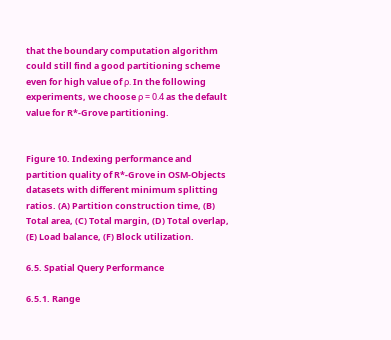that the boundary computation algorithm could still find a good partitioning scheme even for high value of ρ. In the following experiments, we choose ρ = 0.4 as the default value for R*-Grove partitioning.


Figure 10. Indexing performance and partition quality of R*-Grove in OSM-Objects datasets with different minimum splitting ratios. (A) Partition construction time, (B) Total area, (C) Total margin, (D) Total overlap, (E) Load balance, (F) Block utilization.

6.5. Spatial Query Performance

6.5.1. Range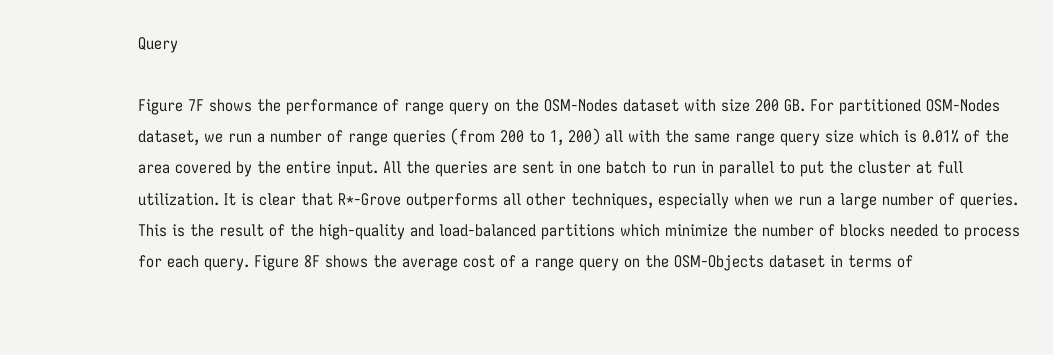Query

Figure 7F shows the performance of range query on the OSM-Nodes dataset with size 200 GB. For partitioned OSM-Nodes dataset, we run a number of range queries (from 200 to 1, 200) all with the same range query size which is 0.01% of the area covered by the entire input. All the queries are sent in one batch to run in parallel to put the cluster at full utilization. It is clear that R*-Grove outperforms all other techniques, especially when we run a large number of queries. This is the result of the high-quality and load-balanced partitions which minimize the number of blocks needed to process for each query. Figure 8F shows the average cost of a range query on the OSM-Objects dataset in terms of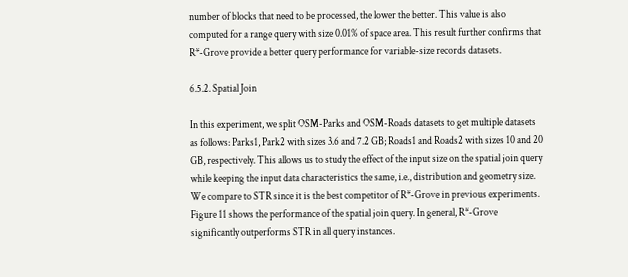number of blocks that need to be processed, the lower the better. This value is also computed for a range query with size 0.01% of space area. This result further confirms that R*-Grove provide a better query performance for variable-size records datasets.

6.5.2. Spatial Join

In this experiment, we split OSM-Parks and OSM-Roads datasets to get multiple datasets as follows: Parks1, Park2 with sizes 3.6 and 7.2 GB; Roads1 and Roads2 with sizes 10 and 20 GB, respectively. This allows us to study the effect of the input size on the spatial join query while keeping the input data characteristics the same, i.e., distribution and geometry size. We compare to STR since it is the best competitor of R*-Grove in previous experiments. Figure 11 shows the performance of the spatial join query. In general, R*-Grove significantly outperforms STR in all query instances.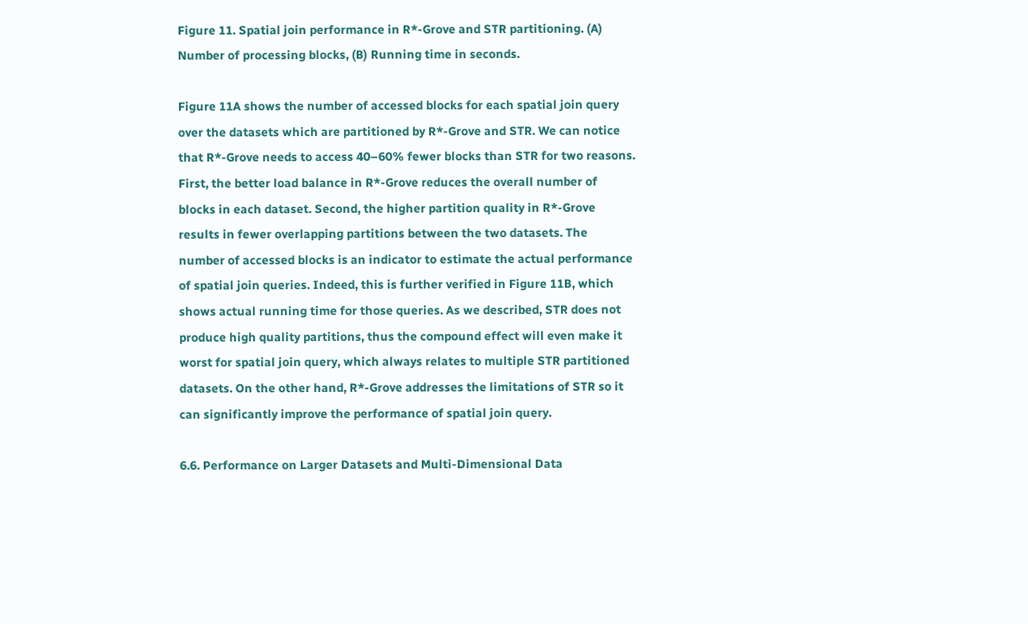Figure 11. Spatial join performance in R*-Grove and STR partitioning. (A) Number of processing blocks, (B) Running time in seconds.

Figure 11A shows the number of accessed blocks for each spatial join query over the datasets which are partitioned by R*-Grove and STR. We can notice that R*-Grove needs to access 40–60% fewer blocks than STR for two reasons. First, the better load balance in R*-Grove reduces the overall number of blocks in each dataset. Second, the higher partition quality in R*-Grove results in fewer overlapping partitions between the two datasets. The number of accessed blocks is an indicator to estimate the actual performance of spatial join queries. Indeed, this is further verified in Figure 11B, which shows actual running time for those queries. As we described, STR does not produce high quality partitions, thus the compound effect will even make it worst for spatial join query, which always relates to multiple STR partitioned datasets. On the other hand, R*-Grove addresses the limitations of STR so it can significantly improve the performance of spatial join query.

6.6. Performance on Larger Datasets and Multi-Dimensional Data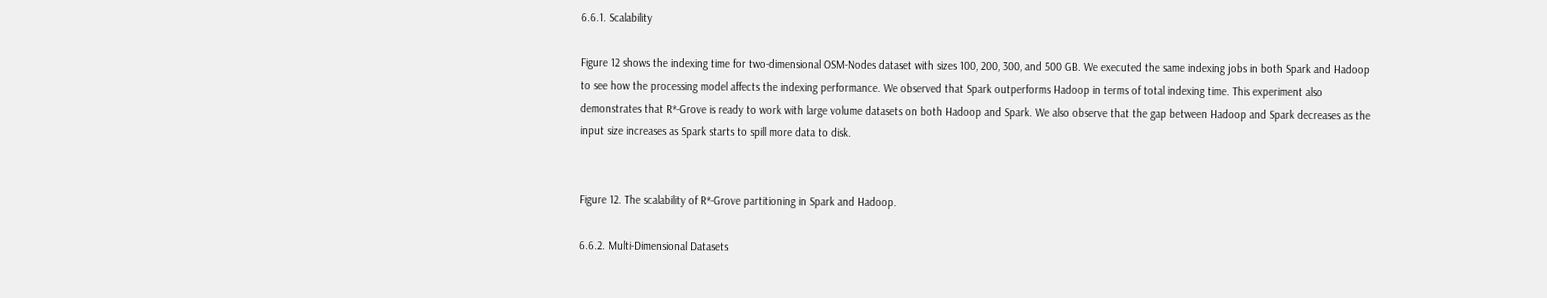6.6.1. Scalability

Figure 12 shows the indexing time for two-dimensional OSM-Nodes dataset with sizes 100, 200, 300, and 500 GB. We executed the same indexing jobs in both Spark and Hadoop to see how the processing model affects the indexing performance. We observed that Spark outperforms Hadoop in terms of total indexing time. This experiment also demonstrates that R*-Grove is ready to work with large volume datasets on both Hadoop and Spark. We also observe that the gap between Hadoop and Spark decreases as the input size increases as Spark starts to spill more data to disk.


Figure 12. The scalability of R*-Grove partitioning in Spark and Hadoop.

6.6.2. Multi-Dimensional Datasets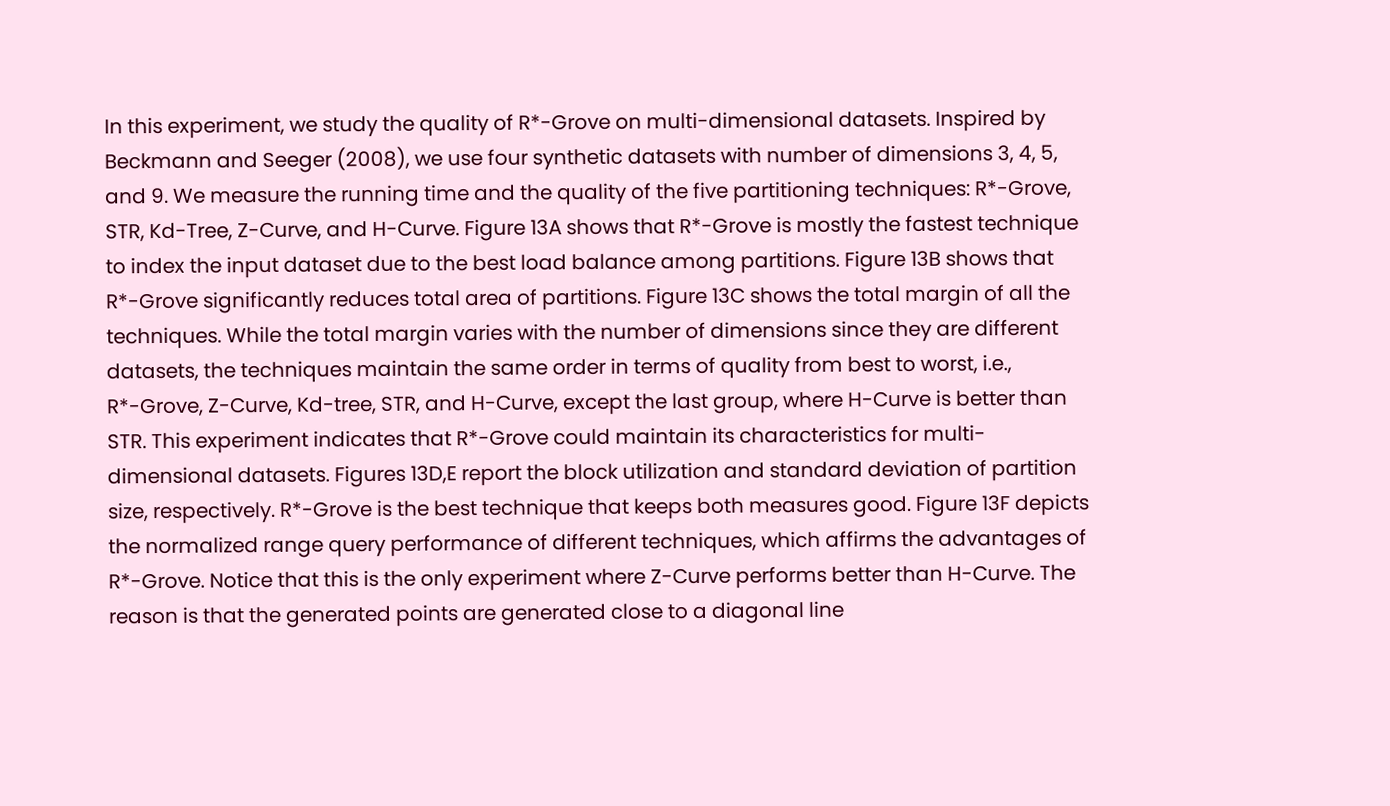In this experiment, we study the quality of R*-Grove on multi-dimensional datasets. Inspired by Beckmann and Seeger (2008), we use four synthetic datasets with number of dimensions 3, 4, 5, and 9. We measure the running time and the quality of the five partitioning techniques: R*-Grove, STR, Kd-Tree, Z-Curve, and H-Curve. Figure 13A shows that R*-Grove is mostly the fastest technique to index the input dataset due to the best load balance among partitions. Figure 13B shows that R*-Grove significantly reduces total area of partitions. Figure 13C shows the total margin of all the techniques. While the total margin varies with the number of dimensions since they are different datasets, the techniques maintain the same order in terms of quality from best to worst, i.e., R*-Grove, Z-Curve, Kd-tree, STR, and H-Curve, except the last group, where H-Curve is better than STR. This experiment indicates that R*-Grove could maintain its characteristics for multi-dimensional datasets. Figures 13D,E report the block utilization and standard deviation of partition size, respectively. R*-Grove is the best technique that keeps both measures good. Figure 13F depicts the normalized range query performance of different techniques, which affirms the advantages of R*-Grove. Notice that this is the only experiment where Z-Curve performs better than H-Curve. The reason is that the generated points are generated close to a diagonal line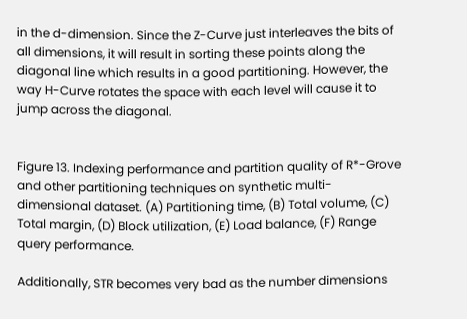in the d-dimension. Since the Z-Curve just interleaves the bits of all dimensions, it will result in sorting these points along the diagonal line which results in a good partitioning. However, the way H-Curve rotates the space with each level will cause it to jump across the diagonal.


Figure 13. Indexing performance and partition quality of R*-Grove and other partitioning techniques on synthetic multi-dimensional dataset. (A) Partitioning time, (B) Total volume, (C) Total margin, (D) Block utilization, (E) Load balance, (F) Range query performance.

Additionally, STR becomes very bad as the number dimensions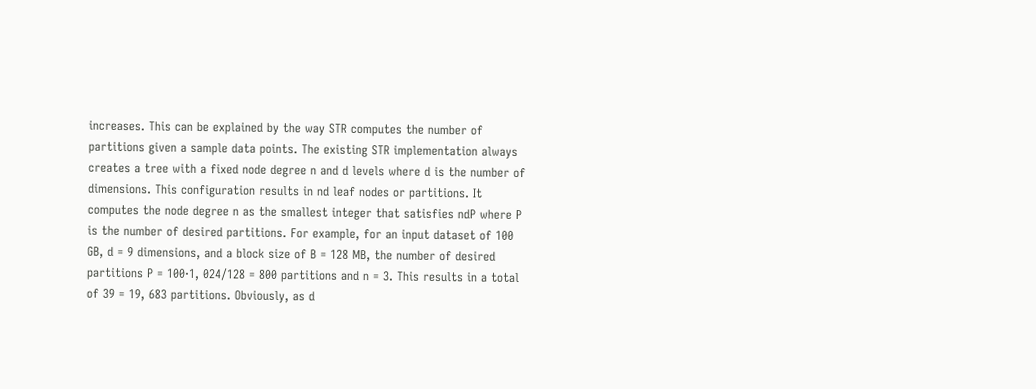increases. This can be explained by the way STR computes the number of partitions given a sample data points. The existing STR implementation always creates a tree with a fixed node degree n and d levels where d is the number of dimensions. This configuration results in nd leaf nodes or partitions. It computes the node degree n as the smallest integer that satisfies ndP where P is the number of desired partitions. For example, for an input dataset of 100 GB, d = 9 dimensions, and a block size of B = 128 MB, the number of desired partitions P = 100·1, 024/128 = 800 partitions and n = 3. This results in a total of 39 = 19, 683 partitions. Obviously, as d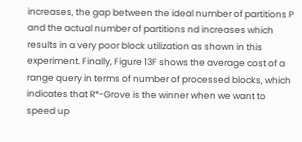increases, the gap between the ideal number of partitions P and the actual number of partitions nd increases which results in a very poor block utilization as shown in this experiment. Finally, Figure 13F shows the average cost of a range query in terms of number of processed blocks, which indicates that R*-Grove is the winner when we want to speed up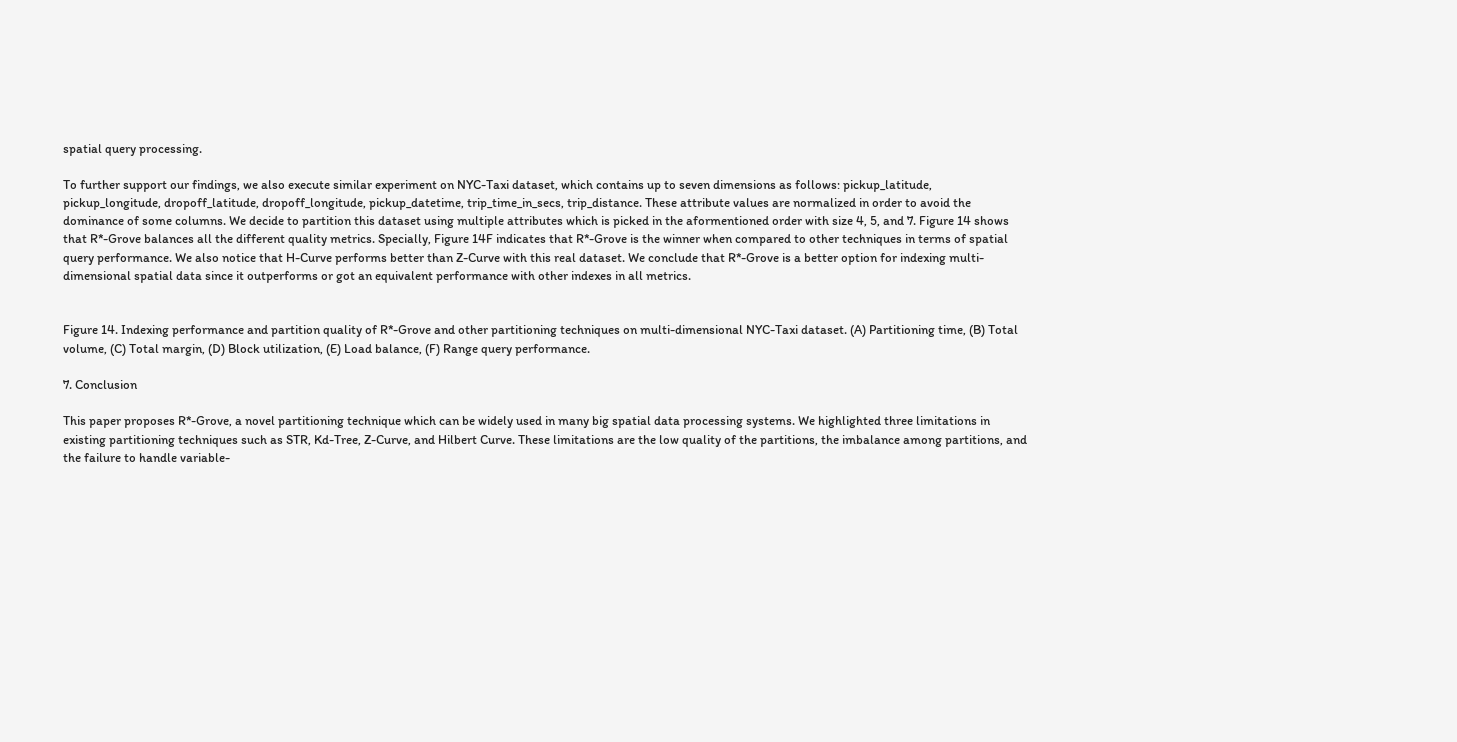spatial query processing.

To further support our findings, we also execute similar experiment on NYC-Taxi dataset, which contains up to seven dimensions as follows: pickup_latitude, pickup_longitude, dropoff_latitude, dropoff_longitude, pickup_datetime, trip_time_in_secs, trip_distance. These attribute values are normalized in order to avoid the dominance of some columns. We decide to partition this dataset using multiple attributes which is picked in the aformentioned order with size 4, 5, and 7. Figure 14 shows that R*-Grove balances all the different quality metrics. Specially, Figure 14F indicates that R*-Grove is the winner when compared to other techniques in terms of spatial query performance. We also notice that H-Curve performs better than Z-Curve with this real dataset. We conclude that R*-Grove is a better option for indexing multi-dimensional spatial data since it outperforms or got an equivalent performance with other indexes in all metrics.


Figure 14. Indexing performance and partition quality of R*-Grove and other partitioning techniques on multi-dimensional NYC-Taxi dataset. (A) Partitioning time, (B) Total volume, (C) Total margin, (D) Block utilization, (E) Load balance, (F) Range query performance.

7. Conclusion

This paper proposes R*-Grove, a novel partitioning technique which can be widely used in many big spatial data processing systems. We highlighted three limitations in existing partitioning techniques such as STR, Kd-Tree, Z-Curve, and Hilbert Curve. These limitations are the low quality of the partitions, the imbalance among partitions, and the failure to handle variable-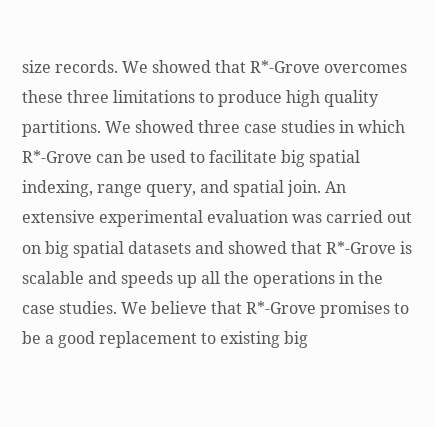size records. We showed that R*-Grove overcomes these three limitations to produce high quality partitions. We showed three case studies in which R*-Grove can be used to facilitate big spatial indexing, range query, and spatial join. An extensive experimental evaluation was carried out on big spatial datasets and showed that R*-Grove is scalable and speeds up all the operations in the case studies. We believe that R*-Grove promises to be a good replacement to existing big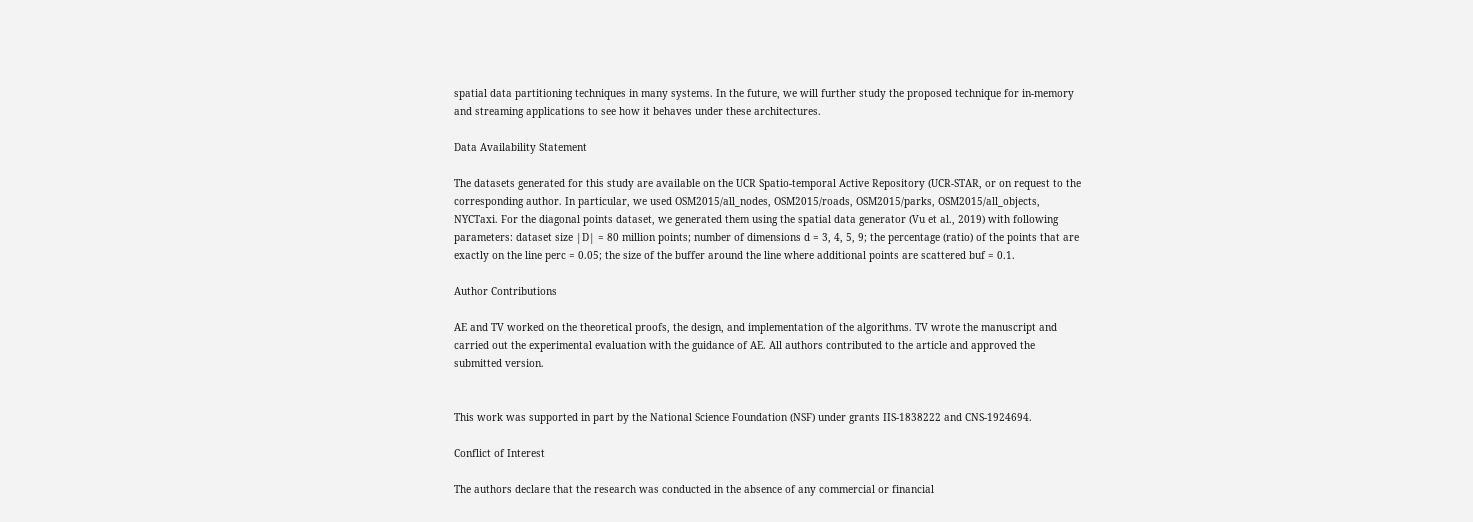spatial data partitioning techniques in many systems. In the future, we will further study the proposed technique for in-memory and streaming applications to see how it behaves under these architectures.

Data Availability Statement

The datasets generated for this study are available on the UCR Spatio-temporal Active Repository (UCR-STAR, or on request to the corresponding author. In particular, we used OSM2015/all_nodes, OSM2015/roads, OSM2015/parks, OSM2015/all_objects, NYCTaxi. For the diagonal points dataset, we generated them using the spatial data generator (Vu et al., 2019) with following parameters: dataset size |D| = 80 million points; number of dimensions d = 3, 4, 5, 9; the percentage (ratio) of the points that are exactly on the line perc = 0.05; the size of the buffer around the line where additional points are scattered buf = 0.1.

Author Contributions

AE and TV worked on the theoretical proofs, the design, and implementation of the algorithms. TV wrote the manuscript and carried out the experimental evaluation with the guidance of AE. All authors contributed to the article and approved the submitted version.


This work was supported in part by the National Science Foundation (NSF) under grants IIS-1838222 and CNS-1924694.

Conflict of Interest

The authors declare that the research was conducted in the absence of any commercial or financial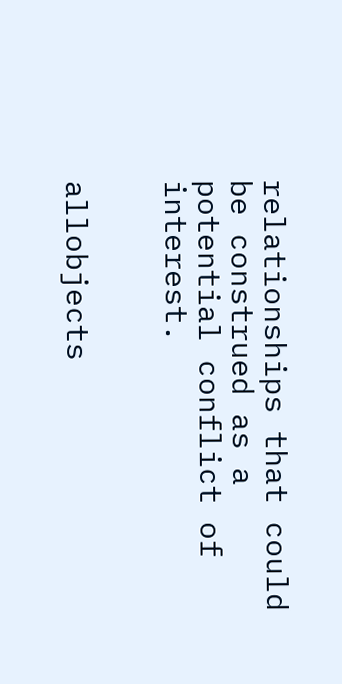relationships that could be construed as a potential conflict of interest.


allobjects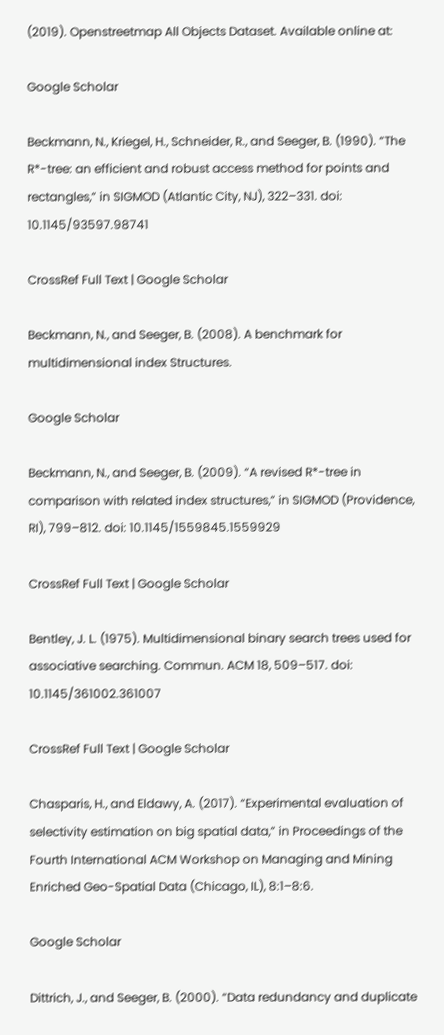(2019). Openstreetmap All Objects Dataset. Available online at:

Google Scholar

Beckmann, N., Kriegel, H., Schneider, R., and Seeger, B. (1990). “The R*-tree: an efficient and robust access method for points and rectangles,” in SIGMOD (Atlantic City, NJ), 322–331. doi: 10.1145/93597.98741

CrossRef Full Text | Google Scholar

Beckmann, N., and Seeger, B. (2008). A benchmark for multidimensional index Structures.

Google Scholar

Beckmann, N., and Seeger, B. (2009). “A revised R*-tree in comparison with related index structures,” in SIGMOD (Providence, RI), 799–812. doi: 10.1145/1559845.1559929

CrossRef Full Text | Google Scholar

Bentley, J. L. (1975). Multidimensional binary search trees used for associative searching. Commun. ACM 18, 509–517. doi: 10.1145/361002.361007

CrossRef Full Text | Google Scholar

Chasparis, H., and Eldawy, A. (2017). “Experimental evaluation of selectivity estimation on big spatial data,” in Proceedings of the Fourth International ACM Workshop on Managing and Mining Enriched Geo-Spatial Data (Chicago, IL), 8:1–8:6.

Google Scholar

Dittrich, J., and Seeger, B. (2000). “Data redundancy and duplicate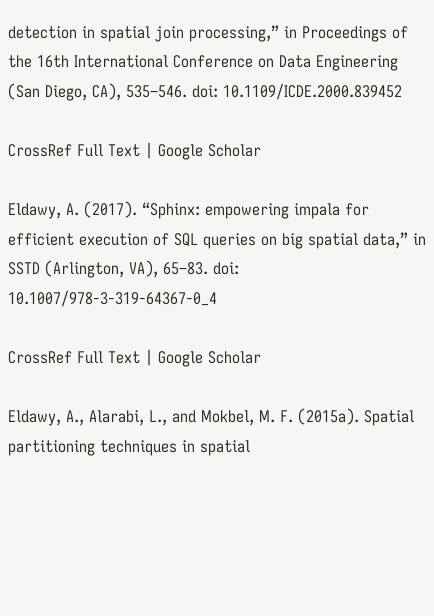detection in spatial join processing,” in Proceedings of the 16th International Conference on Data Engineering (San Diego, CA), 535–546. doi: 10.1109/ICDE.2000.839452

CrossRef Full Text | Google Scholar

Eldawy, A. (2017). “Sphinx: empowering impala for efficient execution of SQL queries on big spatial data,” in SSTD (Arlington, VA), 65–83. doi: 10.1007/978-3-319-64367-0_4

CrossRef Full Text | Google Scholar

Eldawy, A., Alarabi, L., and Mokbel, M. F. (2015a). Spatial partitioning techniques in spatial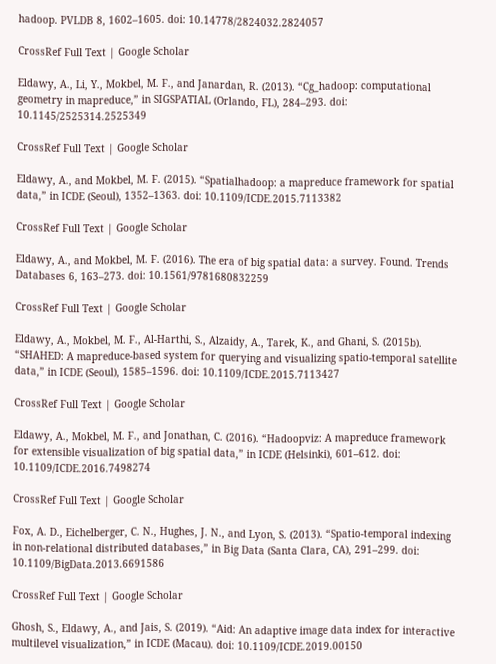hadoop. PVLDB 8, 1602–1605. doi: 10.14778/2824032.2824057

CrossRef Full Text | Google Scholar

Eldawy, A., Li, Y., Mokbel, M. F., and Janardan, R. (2013). “Cg_hadoop: computational geometry in mapreduce,” in SIGSPATIAL (Orlando, FL), 284–293. doi: 10.1145/2525314.2525349

CrossRef Full Text | Google Scholar

Eldawy, A., and Mokbel, M. F. (2015). “Spatialhadoop: a mapreduce framework for spatial data,” in ICDE (Seoul), 1352–1363. doi: 10.1109/ICDE.2015.7113382

CrossRef Full Text | Google Scholar

Eldawy, A., and Mokbel, M. F. (2016). The era of big spatial data: a survey. Found. Trends Databases 6, 163–273. doi: 10.1561/9781680832259

CrossRef Full Text | Google Scholar

Eldawy, A., Mokbel, M. F., Al-Harthi, S., Alzaidy, A., Tarek, K., and Ghani, S. (2015b). “SHAHED: A mapreduce-based system for querying and visualizing spatio-temporal satellite data,” in ICDE (Seoul), 1585–1596. doi: 10.1109/ICDE.2015.7113427

CrossRef Full Text | Google Scholar

Eldawy, A., Mokbel, M. F., and Jonathan, C. (2016). “Hadoopviz: A mapreduce framework for extensible visualization of big spatial data,” in ICDE (Helsinki), 601–612. doi: 10.1109/ICDE.2016.7498274

CrossRef Full Text | Google Scholar

Fox, A. D., Eichelberger, C. N., Hughes, J. N., and Lyon, S. (2013). “Spatio-temporal indexing in non-relational distributed databases,” in Big Data (Santa Clara, CA), 291–299. doi: 10.1109/BigData.2013.6691586

CrossRef Full Text | Google Scholar

Ghosh, S., Eldawy, A., and Jais, S. (2019). “Aid: An adaptive image data index for interactive multilevel visualization,” in ICDE (Macau). doi: 10.1109/ICDE.2019.00150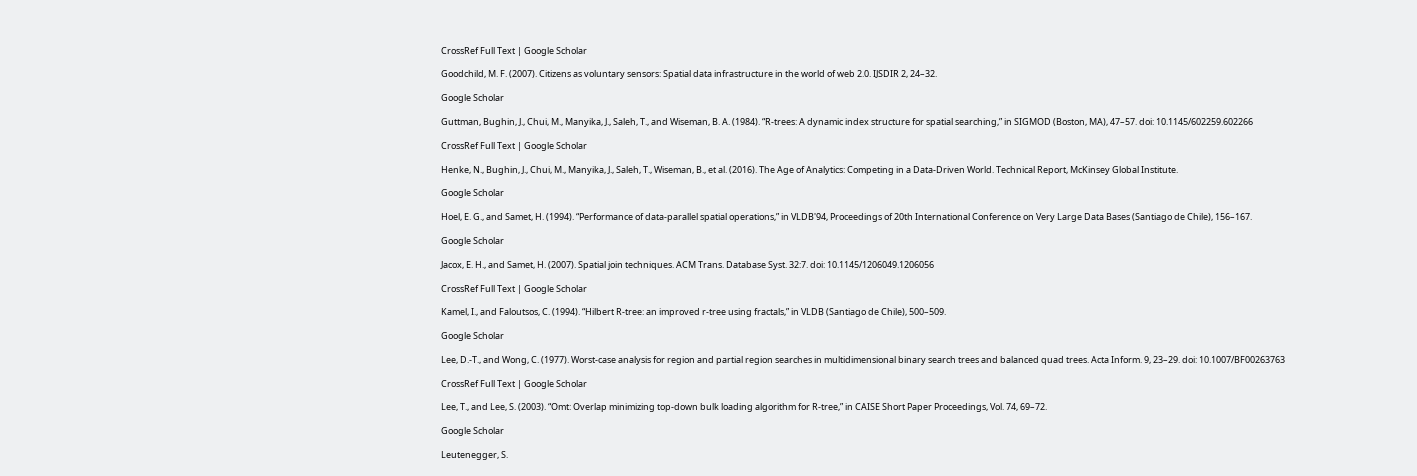CrossRef Full Text | Google Scholar

Goodchild, M. F. (2007). Citizens as voluntary sensors: Spatial data infrastructure in the world of web 2.0. IJSDIR 2, 24–32.

Google Scholar

Guttman, Bughin, J., Chui, M., Manyika, J., Saleh, T., and Wiseman, B. A. (1984). “R-trees: A dynamic index structure for spatial searching,” in SIGMOD (Boston, MA), 47–57. doi: 10.1145/602259.602266

CrossRef Full Text | Google Scholar

Henke, N., Bughin, J., Chui, M., Manyika, J., Saleh, T., Wiseman, B., et al. (2016). The Age of Analytics: Competing in a Data-Driven World. Technical Report, McKinsey Global Institute.

Google Scholar

Hoel, E. G., and Samet, H. (1994). “Performance of data-parallel spatial operations,” in VLDB'94, Proceedings of 20th International Conference on Very Large Data Bases (Santiago de Chile), 156–167.

Google Scholar

Jacox, E. H., and Samet, H. (2007). Spatial join techniques. ACM Trans. Database Syst. 32:7. doi: 10.1145/1206049.1206056

CrossRef Full Text | Google Scholar

Kamel, I., and Faloutsos, C. (1994). “Hilbert R-tree: an improved r-tree using fractals,” in VLDB (Santiago de Chile), 500–509.

Google Scholar

Lee, D.-T., and Wong, C. (1977). Worst-case analysis for region and partial region searches in multidimensional binary search trees and balanced quad trees. Acta Inform. 9, 23–29. doi: 10.1007/BF00263763

CrossRef Full Text | Google Scholar

Lee, T., and Lee, S. (2003). “Omt: Overlap minimizing top-down bulk loading algorithm for R-tree,” in CAISE Short Paper Proceedings, Vol. 74, 69–72.

Google Scholar

Leutenegger, S.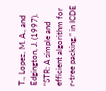T., Lopez, M. A., and Edgington, J. (1997). “STR: A simple and efficient algorithm for r-tree packing,” in ICDE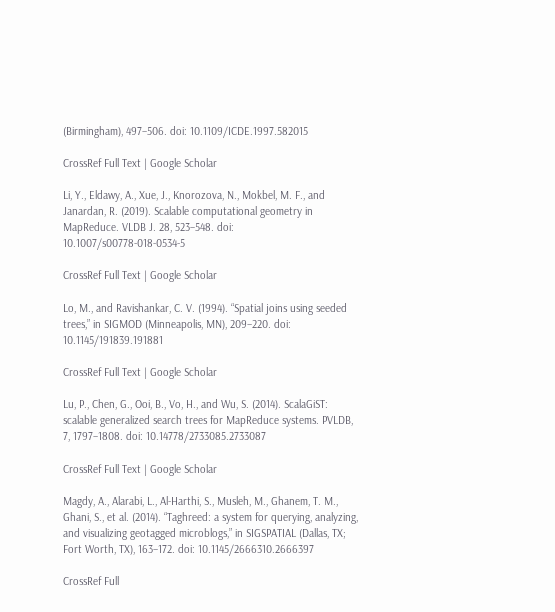(Birmingham), 497–506. doi: 10.1109/ICDE.1997.582015

CrossRef Full Text | Google Scholar

Li, Y., Eldawy, A., Xue, J., Knorozova, N., Mokbel, M. F., and Janardan, R. (2019). Scalable computational geometry in MapReduce. VLDB J. 28, 523–548. doi: 10.1007/s00778-018-0534-5

CrossRef Full Text | Google Scholar

Lo, M., and Ravishankar, C. V. (1994). “Spatial joins using seeded trees,” in SIGMOD (Minneapolis, MN), 209–220. doi: 10.1145/191839.191881

CrossRef Full Text | Google Scholar

Lu, P., Chen, G., Ooi, B., Vo, H., and Wu, S. (2014). ScalaGiST: scalable generalized search trees for MapReduce systems. PVLDB, 7, 1797–1808. doi: 10.14778/2733085.2733087

CrossRef Full Text | Google Scholar

Magdy, A., Alarabi, L., Al-Harthi, S., Musleh, M., Ghanem, T. M., Ghani, S., et al. (2014). “Taghreed: a system for querying, analyzing, and visualizing geotagged microblogs,” in SIGSPATIAL (Dallas, TX; Fort Worth, TX), 163–172. doi: 10.1145/2666310.2666397

CrossRef Full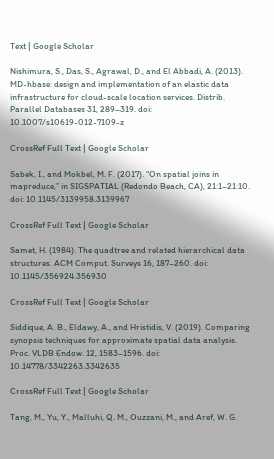Text | Google Scholar

Nishimura, S., Das, S., Agrawal, D., and El Abbadi, A. (2013). MD-hbase: design and implementation of an elastic data infrastructure for cloud-scale location services. Distrib. Parallel Databases 31, 289–319. doi: 10.1007/s10619-012-7109-z

CrossRef Full Text | Google Scholar

Sabek, I., and Mokbel, M. F. (2017). “On spatial joins in mapreduce,” in SIGSPATIAL (Redondo Beach, CA), 21:1–21:10. doi: 10.1145/3139958.3139967

CrossRef Full Text | Google Scholar

Samet, H. (1984). The quadtree and related hierarchical data structures. ACM Comput. Surveys 16, 187–260. doi: 10.1145/356924.356930

CrossRef Full Text | Google Scholar

Siddique, A. B., Eldawy, A., and Hristidis, V. (2019). Comparing synopsis techniques for approximate spatial data analysis. Proc. VLDB Endow. 12, 1583–1596. doi: 10.14778/3342263.3342635

CrossRef Full Text | Google Scholar

Tang, M., Yu, Y., Malluhi, Q. M., Ouzzani, M., and Aref, W. G.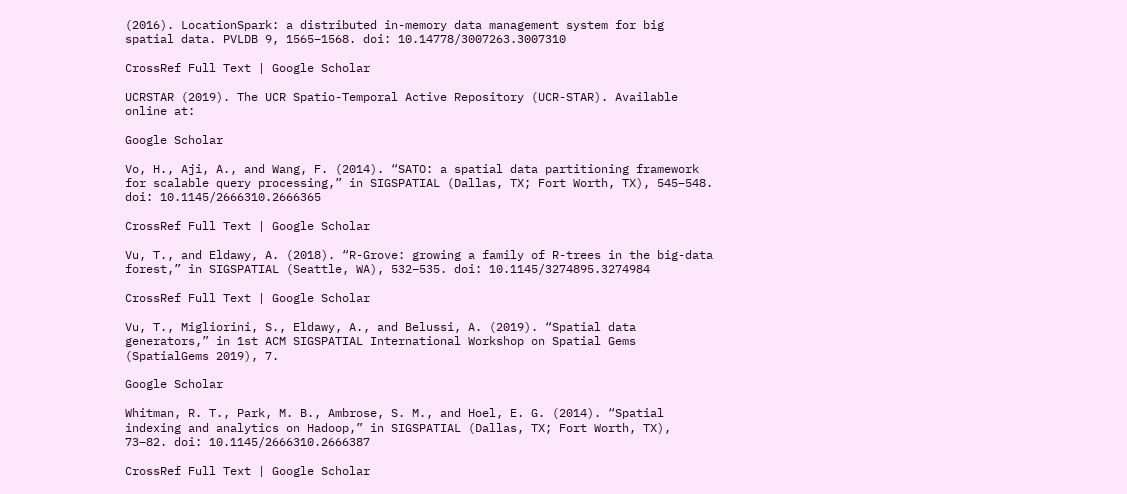(2016). LocationSpark: a distributed in-memory data management system for big spatial data. PVLDB 9, 1565–1568. doi: 10.14778/3007263.3007310

CrossRef Full Text | Google Scholar

UCRSTAR (2019). The UCR Spatio-Temporal Active Repository (UCR-STAR). Available online at:

Google Scholar

Vo, H., Aji, A., and Wang, F. (2014). “SATO: a spatial data partitioning framework for scalable query processing,” in SIGSPATIAL (Dallas, TX; Fort Worth, TX), 545–548. doi: 10.1145/2666310.2666365

CrossRef Full Text | Google Scholar

Vu, T., and Eldawy, A. (2018). “R-Grove: growing a family of R-trees in the big-data forest,” in SIGSPATIAL (Seattle, WA), 532–535. doi: 10.1145/3274895.3274984

CrossRef Full Text | Google Scholar

Vu, T., Migliorini, S., Eldawy, A., and Belussi, A. (2019). “Spatial data generators,” in 1st ACM SIGSPATIAL International Workshop on Spatial Gems (SpatialGems 2019), 7.

Google Scholar

Whitman, R. T., Park, M. B., Ambrose, S. M., and Hoel, E. G. (2014). “Spatial indexing and analytics on Hadoop,” in SIGSPATIAL (Dallas, TX; Fort Worth, TX), 73–82. doi: 10.1145/2666310.2666387

CrossRef Full Text | Google Scholar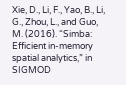Xie, D., Li, F., Yao, B., Li, G., Zhou, L., and Guo, M. (2016). “Simba: Efficient in-memory spatial analytics,” in SIGMOD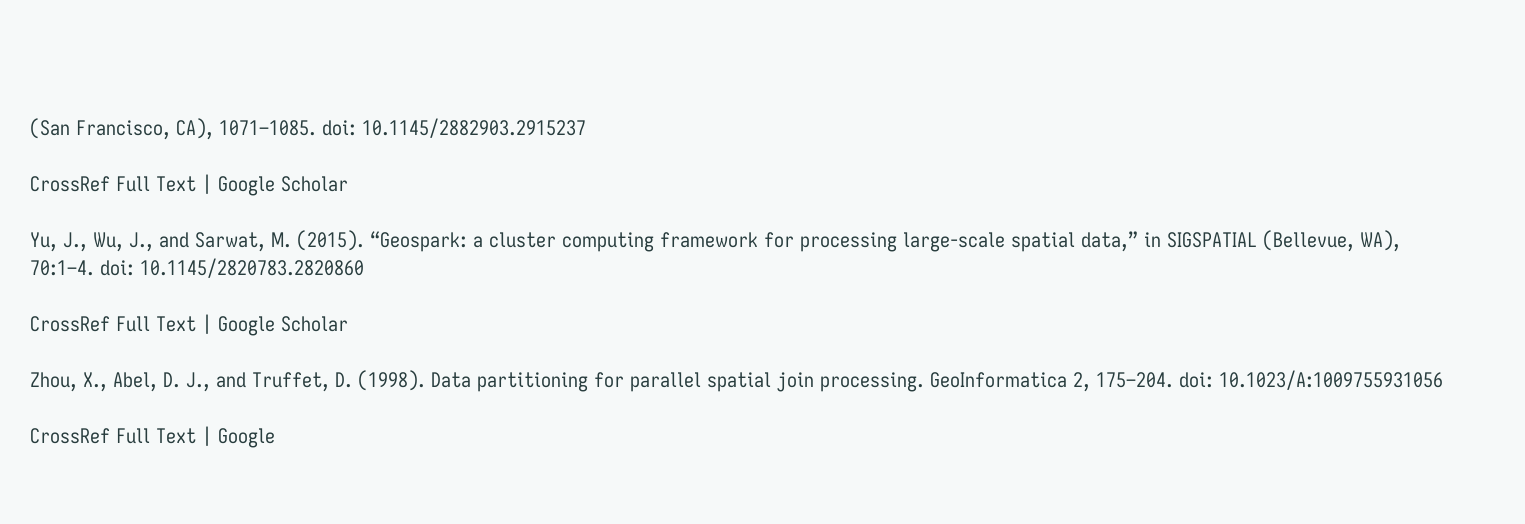(San Francisco, CA), 1071–1085. doi: 10.1145/2882903.2915237

CrossRef Full Text | Google Scholar

Yu, J., Wu, J., and Sarwat, M. (2015). “Geospark: a cluster computing framework for processing large-scale spatial data,” in SIGSPATIAL (Bellevue, WA), 70:1–4. doi: 10.1145/2820783.2820860

CrossRef Full Text | Google Scholar

Zhou, X., Abel, D. J., and Truffet, D. (1998). Data partitioning for parallel spatial join processing. GeoInformatica 2, 175–204. doi: 10.1023/A:1009755931056

CrossRef Full Text | Google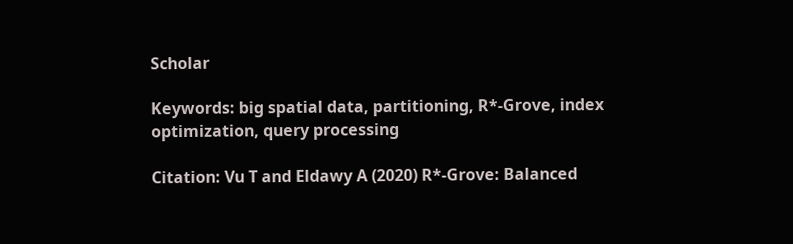Scholar

Keywords: big spatial data, partitioning, R*-Grove, index optimization, query processing

Citation: Vu T and Eldawy A (2020) R*-Grove: Balanced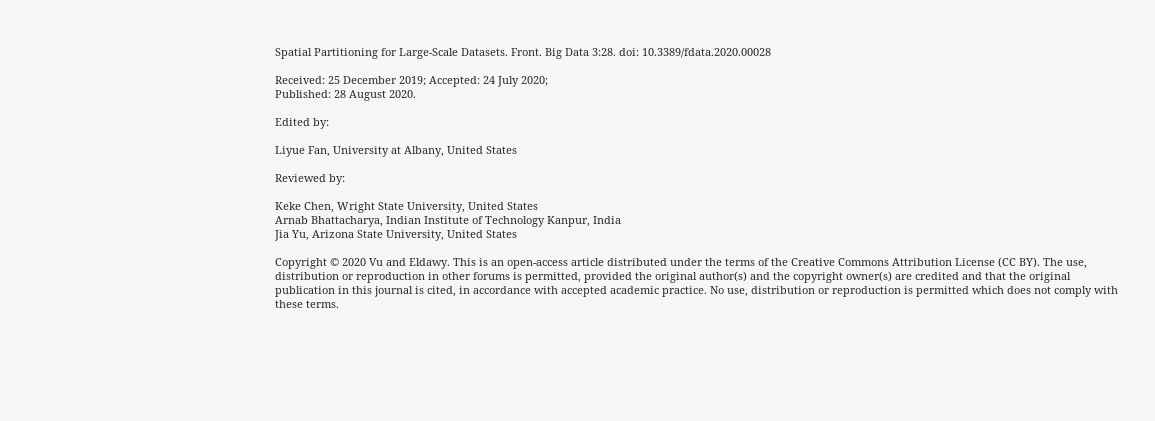Spatial Partitioning for Large-Scale Datasets. Front. Big Data 3:28. doi: 10.3389/fdata.2020.00028

Received: 25 December 2019; Accepted: 24 July 2020;
Published: 28 August 2020.

Edited by:

Liyue Fan, University at Albany, United States

Reviewed by:

Keke Chen, Wright State University, United States
Arnab Bhattacharya, Indian Institute of Technology Kanpur, India
Jia Yu, Arizona State University, United States

Copyright © 2020 Vu and Eldawy. This is an open-access article distributed under the terms of the Creative Commons Attribution License (CC BY). The use, distribution or reproduction in other forums is permitted, provided the original author(s) and the copyright owner(s) are credited and that the original publication in this journal is cited, in accordance with accepted academic practice. No use, distribution or reproduction is permitted which does not comply with these terms.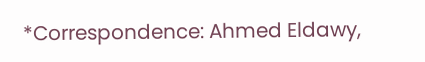*Correspondence: Ahmed Eldawy,